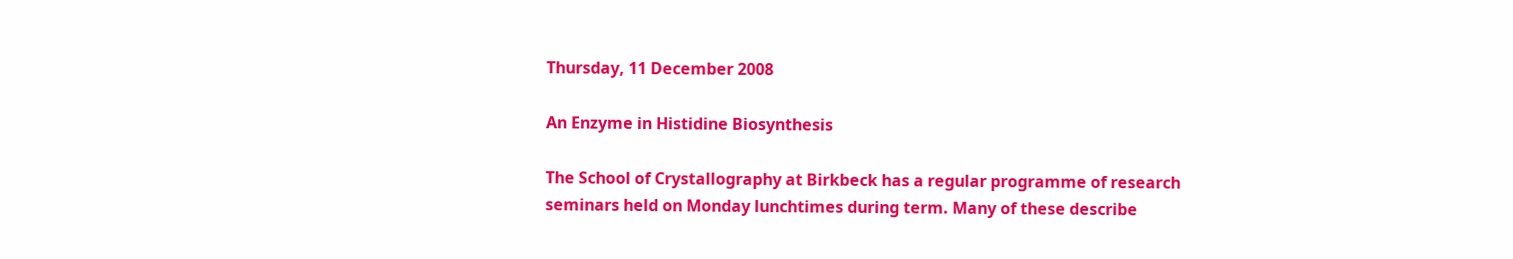Thursday, 11 December 2008

An Enzyme in Histidine Biosynthesis

The School of Crystallography at Birkbeck has a regular programme of research seminars held on Monday lunchtimes during term. Many of these describe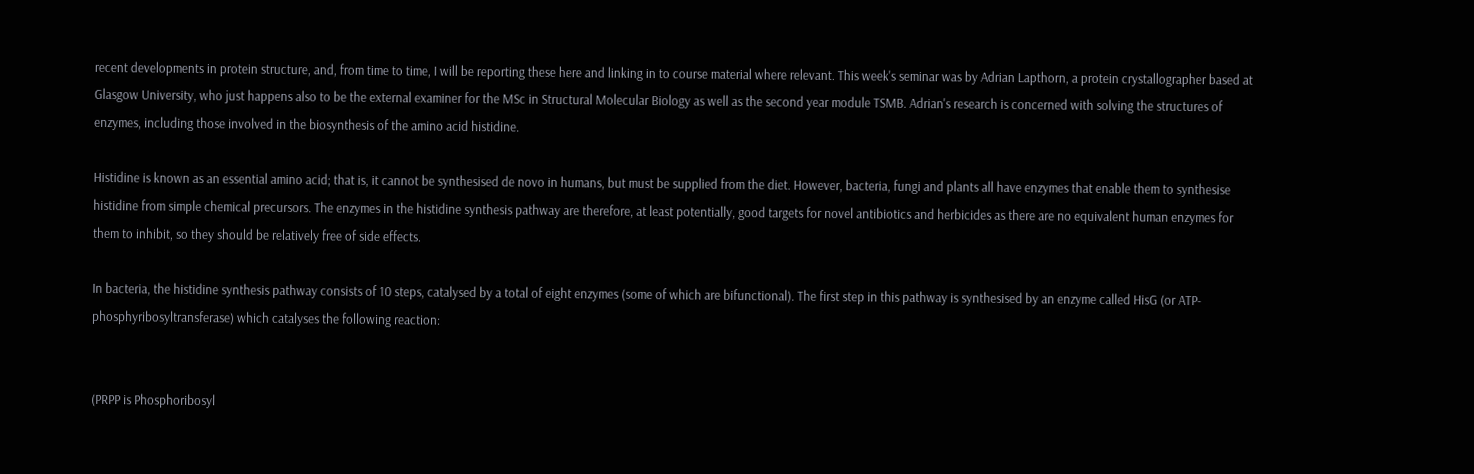recent developments in protein structure, and, from time to time, I will be reporting these here and linking in to course material where relevant. This week's seminar was by Adrian Lapthorn, a protein crystallographer based at Glasgow University, who just happens also to be the external examiner for the MSc in Structural Molecular Biology as well as the second year module TSMB. Adrian's research is concerned with solving the structures of enzymes, including those involved in the biosynthesis of the amino acid histidine.

Histidine is known as an essential amino acid; that is, it cannot be synthesised de novo in humans, but must be supplied from the diet. However, bacteria, fungi and plants all have enzymes that enable them to synthesise histidine from simple chemical precursors. The enzymes in the histidine synthesis pathway are therefore, at least potentially, good targets for novel antibiotics and herbicides as there are no equivalent human enzymes for them to inhibit, so they should be relatively free of side effects.

In bacteria, the histidine synthesis pathway consists of 10 steps, catalysed by a total of eight enzymes (some of which are bifunctional). The first step in this pathway is synthesised by an enzyme called HisG (or ATP-phosphyribosyltransferase) which catalyses the following reaction:


(PRPP is Phosphoribosyl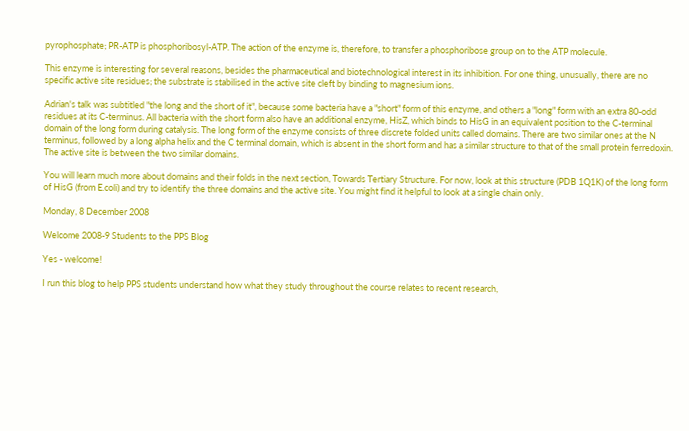pyrophosphate; PR-ATP is phosphoribosyl-ATP. The action of the enzyme is, therefore, to transfer a phosphoribose group on to the ATP molecule.

This enzyme is interesting for several reasons, besides the pharmaceutical and biotechnological interest in its inhibition. For one thing, unusually, there are no specific active site residues; the substrate is stabilised in the active site cleft by binding to magnesium ions.

Adrian's talk was subtitled "the long and the short of it", because some bacteria have a "short" form of this enzyme, and others a "long" form with an extra 80-odd residues at its C-terminus. All bacteria with the short form also have an additional enzyme, HisZ, which binds to HisG in an equivalent position to the C-terminal domain of the long form during catalysis. The long form of the enzyme consists of three discrete folded units called domains. There are two similar ones at the N terminus, followed by a long alpha helix and the C terminal domain, which is absent in the short form and has a similar structure to that of the small protein ferredoxin. The active site is between the two similar domains.

You will learn much more about domains and their folds in the next section, Towards Tertiary Structure. For now, look at this structure (PDB 1Q1K) of the long form of HisG (from E.coli) and try to identify the three domains and the active site. You might find it helpful to look at a single chain only.

Monday, 8 December 2008

Welcome 2008-9 Students to the PPS Blog

Yes - welcome!

I run this blog to help PPS students understand how what they study throughout the course relates to recent research,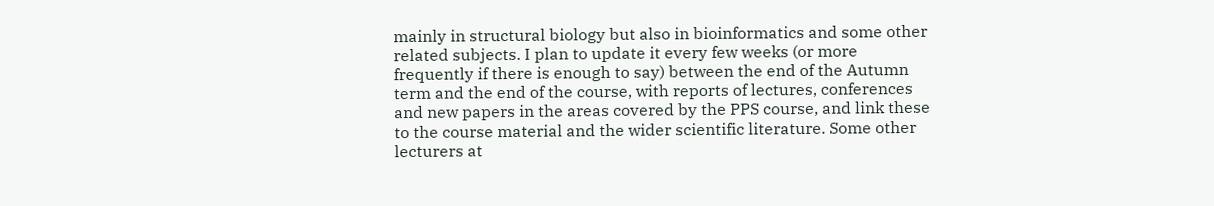mainly in structural biology but also in bioinformatics and some other related subjects. I plan to update it every few weeks (or more frequently if there is enough to say) between the end of the Autumn term and the end of the course, with reports of lectures, conferences and new papers in the areas covered by the PPS course, and link these to the course material and the wider scientific literature. Some other lecturers at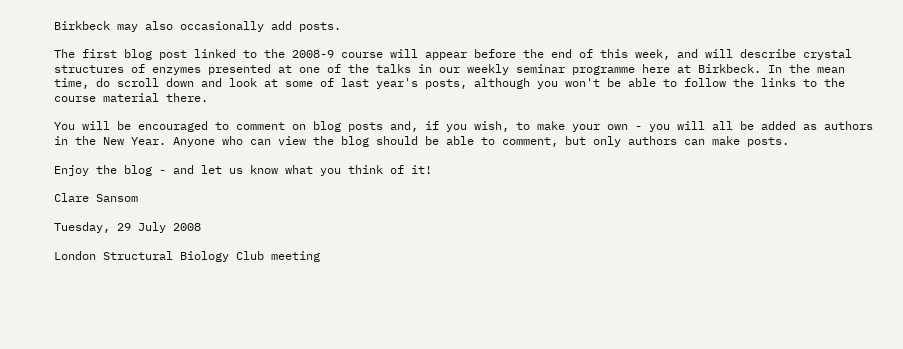Birkbeck may also occasionally add posts.

The first blog post linked to the 2008-9 course will appear before the end of this week, and will describe crystal structures of enzymes presented at one of the talks in our weekly seminar programme here at Birkbeck. In the mean time, do scroll down and look at some of last year's posts, although you won't be able to follow the links to the course material there.

You will be encouraged to comment on blog posts and, if you wish, to make your own - you will all be added as authors in the New Year. Anyone who can view the blog should be able to comment, but only authors can make posts.

Enjoy the blog - and let us know what you think of it!

Clare Sansom

Tuesday, 29 July 2008

London Structural Biology Club meeting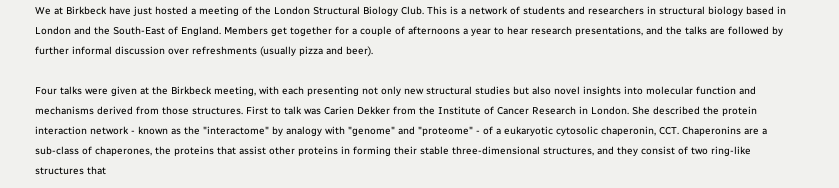We at Birkbeck have just hosted a meeting of the London Structural Biology Club. This is a network of students and researchers in structural biology based in London and the South-East of England. Members get together for a couple of afternoons a year to hear research presentations, and the talks are followed by further informal discussion over refreshments (usually pizza and beer).

Four talks were given at the Birkbeck meeting, with each presenting not only new structural studies but also novel insights into molecular function and mechanisms derived from those structures. First to talk was Carien Dekker from the Institute of Cancer Research in London. She described the protein interaction network - known as the "interactome" by analogy with "genome" and "proteome" - of a eukaryotic cytosolic chaperonin, CCT. Chaperonins are a sub-class of chaperones, the proteins that assist other proteins in forming their stable three-dimensional structures, and they consist of two ring-like structures that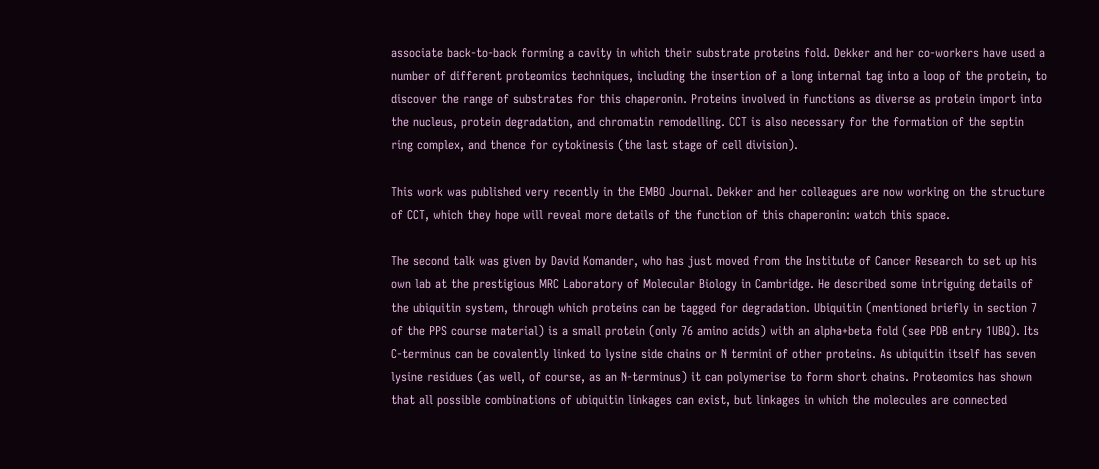associate back-to-back forming a cavity in which their substrate proteins fold. Dekker and her co-workers have used a number of different proteomics techniques, including the insertion of a long internal tag into a loop of the protein, to discover the range of substrates for this chaperonin. Proteins involved in functions as diverse as protein import into the nucleus, protein degradation, and chromatin remodelling. CCT is also necessary for the formation of the septin ring complex, and thence for cytokinesis (the last stage of cell division).

This work was published very recently in the EMBO Journal. Dekker and her colleagues are now working on the structure of CCT, which they hope will reveal more details of the function of this chaperonin: watch this space.

The second talk was given by David Komander, who has just moved from the Institute of Cancer Research to set up his own lab at the prestigious MRC Laboratory of Molecular Biology in Cambridge. He described some intriguing details of the ubiquitin system, through which proteins can be tagged for degradation. Ubiquitin (mentioned briefly in section 7 of the PPS course material) is a small protein (only 76 amino acids) with an alpha+beta fold (see PDB entry 1UBQ). Its C-terminus can be covalently linked to lysine side chains or N termini of other proteins. As ubiquitin itself has seven lysine residues (as well, of course, as an N-terminus) it can polymerise to form short chains. Proteomics has shown that all possible combinations of ubiquitin linkages can exist, but linkages in which the molecules are connected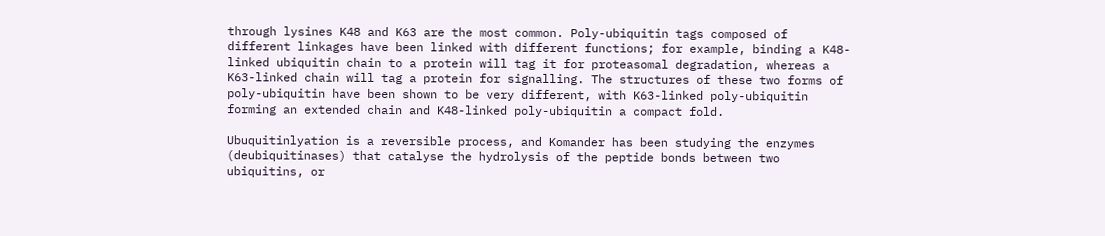through lysines K48 and K63 are the most common. Poly-ubiquitin tags composed of different linkages have been linked with different functions; for example, binding a K48-linked ubiquitin chain to a protein will tag it for proteasomal degradation, whereas a K63-linked chain will tag a protein for signalling. The structures of these two forms of poly-ubiquitin have been shown to be very different, with K63-linked poly-ubiquitin forming an extended chain and K48-linked poly-ubiquitin a compact fold.

Ubuquitinlyation is a reversible process, and Komander has been studying the enzymes (deubiquitinases) that catalyse the hydrolysis of the peptide bonds between two ubiquitins, or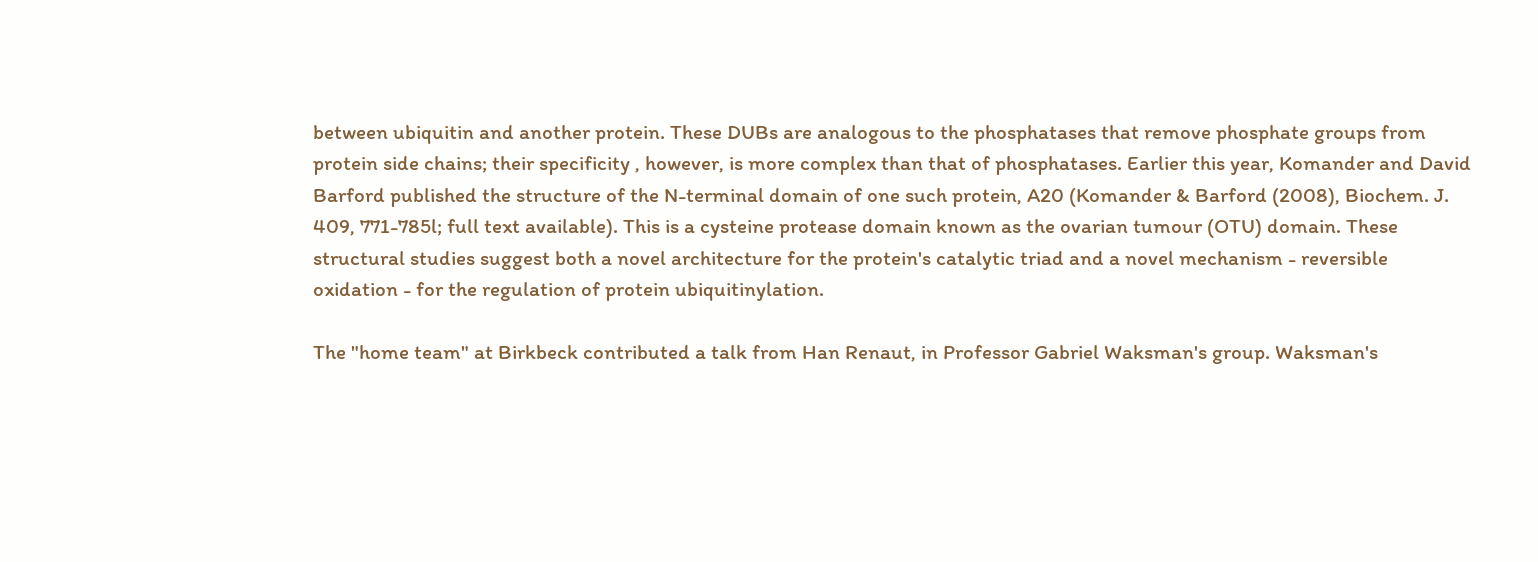between ubiquitin and another protein. These DUBs are analogous to the phosphatases that remove phosphate groups from protein side chains; their specificity , however, is more complex than that of phosphatases. Earlier this year, Komander and David Barford published the structure of the N-terminal domain of one such protein, A20 (Komander & Barford (2008), Biochem. J. 409, 771-785l; full text available). This is a cysteine protease domain known as the ovarian tumour (OTU) domain. These structural studies suggest both a novel architecture for the protein's catalytic triad and a novel mechanism - reversible oxidation - for the regulation of protein ubiquitinylation.

The "home team" at Birkbeck contributed a talk from Han Renaut, in Professor Gabriel Waksman's group. Waksman's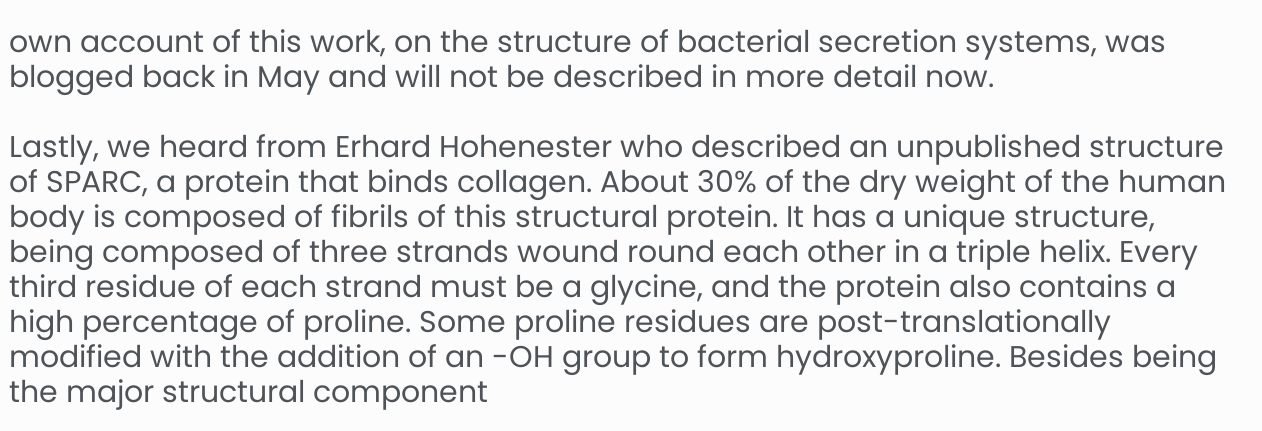own account of this work, on the structure of bacterial secretion systems, was blogged back in May and will not be described in more detail now.

Lastly, we heard from Erhard Hohenester who described an unpublished structure of SPARC, a protein that binds collagen. About 30% of the dry weight of the human body is composed of fibrils of this structural protein. It has a unique structure, being composed of three strands wound round each other in a triple helix. Every third residue of each strand must be a glycine, and the protein also contains a high percentage of proline. Some proline residues are post-translationally modified with the addition of an -OH group to form hydroxyproline. Besides being the major structural component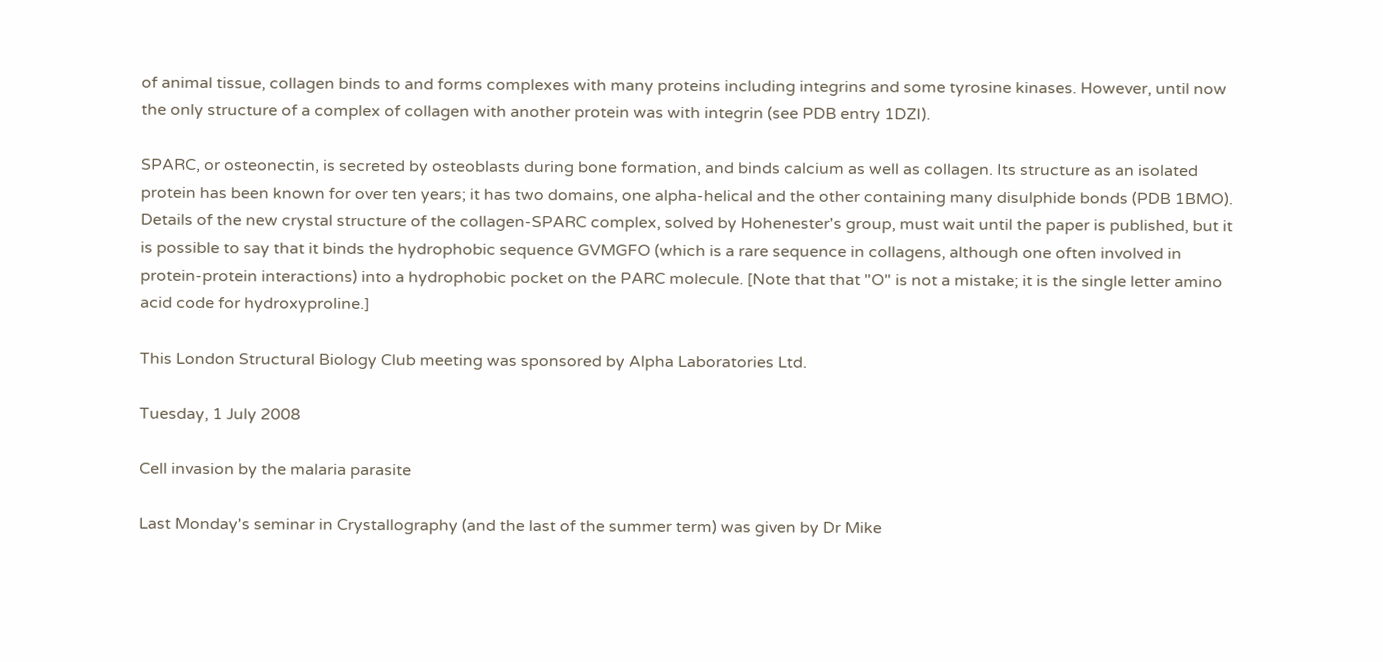of animal tissue, collagen binds to and forms complexes with many proteins including integrins and some tyrosine kinases. However, until now the only structure of a complex of collagen with another protein was with integrin (see PDB entry 1DZI).

SPARC, or osteonectin, is secreted by osteoblasts during bone formation, and binds calcium as well as collagen. Its structure as an isolated protein has been known for over ten years; it has two domains, one alpha-helical and the other containing many disulphide bonds (PDB 1BMO). Details of the new crystal structure of the collagen-SPARC complex, solved by Hohenester's group, must wait until the paper is published, but it is possible to say that it binds the hydrophobic sequence GVMGFO (which is a rare sequence in collagens, although one often involved in protein-protein interactions) into a hydrophobic pocket on the PARC molecule. [Note that that "O" is not a mistake; it is the single letter amino acid code for hydroxyproline.]

This London Structural Biology Club meeting was sponsored by Alpha Laboratories Ltd.

Tuesday, 1 July 2008

Cell invasion by the malaria parasite

Last Monday's seminar in Crystallography (and the last of the summer term) was given by Dr Mike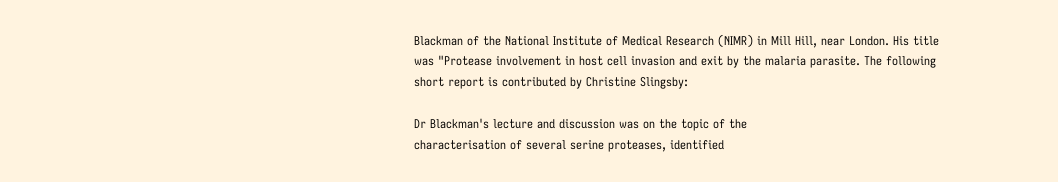Blackman of the National Institute of Medical Research (NIMR) in Mill Hill, near London. His title was "Protease involvement in host cell invasion and exit by the malaria parasite. The following short report is contributed by Christine Slingsby:

Dr Blackman's lecture and discussion was on the topic of the
characterisation of several serine proteases, identified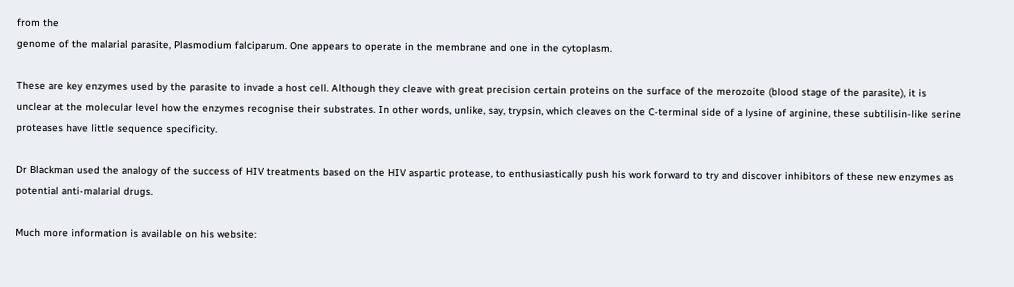from the
genome of the malarial parasite, Plasmodium falciparum. One appears to operate in the membrane and one in the cytoplasm.

These are key enzymes used by the parasite to invade a host cell. Although they cleave with great precision certain proteins on the surface of the merozoite (blood stage of the parasite), it is unclear at the molecular level how the enzymes recognise their substrates. In other words, unlike, say, trypsin, which cleaves on the C-terminal side of a lysine of arginine, these subtilisin-like serine proteases have little sequence specificity.

Dr Blackman used the analogy of the success of HIV treatments based on the HIV aspartic protease, to enthusiastically push his work forward to try and discover inhibitors of these new enzymes as potential anti-malarial drugs.

Much more information is available on his website: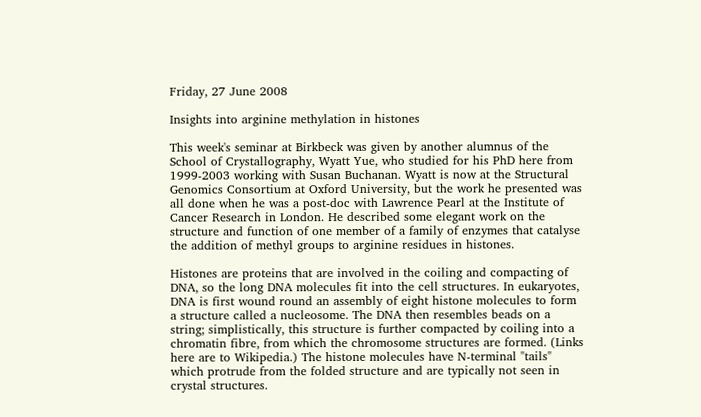Friday, 27 June 2008

Insights into arginine methylation in histones

This week's seminar at Birkbeck was given by another alumnus of the School of Crystallography, Wyatt Yue, who studied for his PhD here from 1999-2003 working with Susan Buchanan. Wyatt is now at the Structural Genomics Consortium at Oxford University, but the work he presented was all done when he was a post-doc with Lawrence Pearl at the Institute of Cancer Research in London. He described some elegant work on the structure and function of one member of a family of enzymes that catalyse the addition of methyl groups to arginine residues in histones.

Histones are proteins that are involved in the coiling and compacting of DNA, so the long DNA molecules fit into the cell structures. In eukaryotes, DNA is first wound round an assembly of eight histone molecules to form a structure called a nucleosome. The DNA then resembles beads on a string; simplistically, this structure is further compacted by coiling into a chromatin fibre, from which the chromosome structures are formed. (Links here are to Wikipedia.) The histone molecules have N-terminal "tails" which protrude from the folded structure and are typically not seen in crystal structures.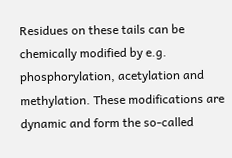Residues on these tails can be chemically modified by e.g. phosphorylation, acetylation and methylation. These modifications are dynamic and form the so-called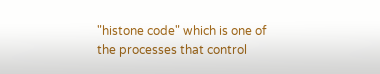"histone code" which is one of the processes that control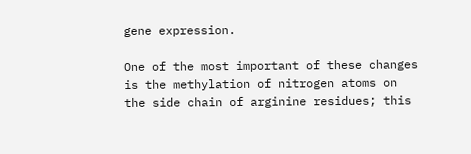gene expression.

One of the most important of these changes is the methylation of nitrogen atoms on the side chain of arginine residues; this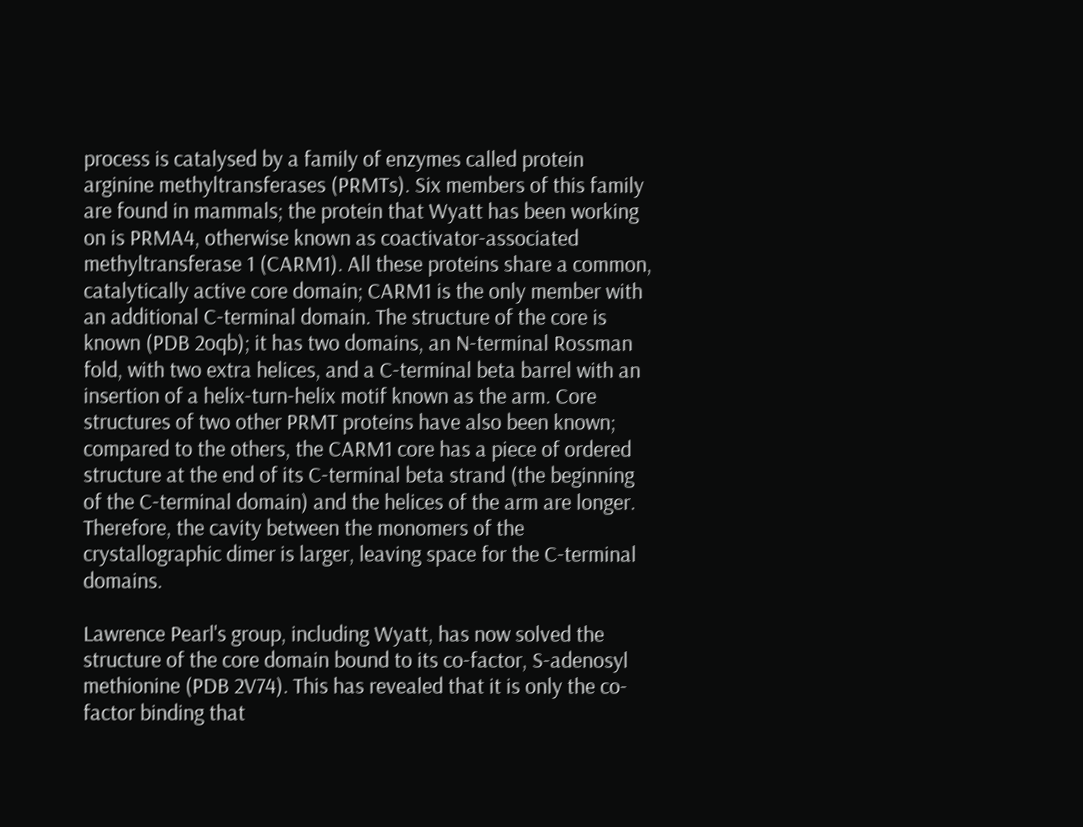process is catalysed by a family of enzymes called protein arginine methyltransferases (PRMTs). Six members of this family are found in mammals; the protein that Wyatt has been working on is PRMA4, otherwise known as coactivator-associated methyltransferase 1 (CARM1). All these proteins share a common, catalytically active core domain; CARM1 is the only member with an additional C-terminal domain. The structure of the core is known (PDB 2oqb); it has two domains, an N-terminal Rossman fold, with two extra helices, and a C-terminal beta barrel with an insertion of a helix-turn-helix motif known as the arm. Core structures of two other PRMT proteins have also been known; compared to the others, the CARM1 core has a piece of ordered structure at the end of its C-terminal beta strand (the beginning of the C-terminal domain) and the helices of the arm are longer. Therefore, the cavity between the monomers of the crystallographic dimer is larger, leaving space for the C-terminal domains.

Lawrence Pearl's group, including Wyatt, has now solved the structure of the core domain bound to its co-factor, S-adenosyl methionine (PDB 2V74). This has revealed that it is only the co-factor binding that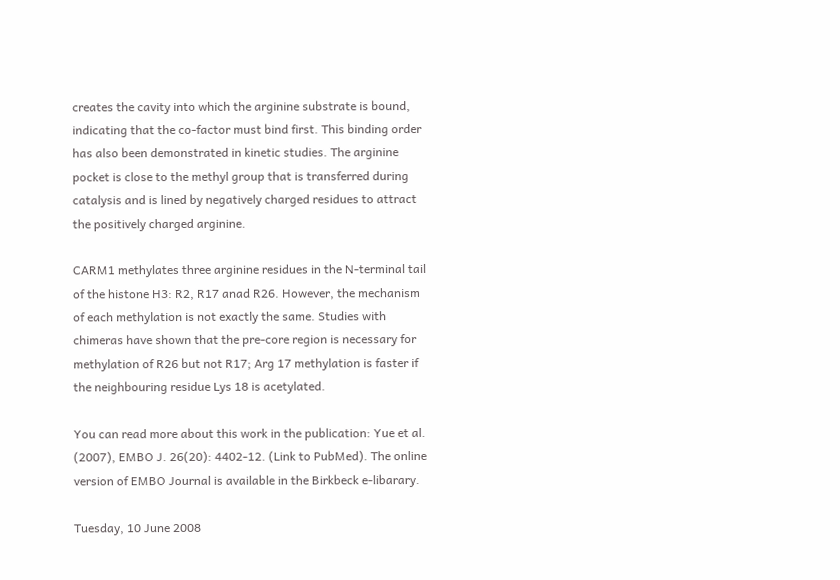creates the cavity into which the arginine substrate is bound, indicating that the co-factor must bind first. This binding order has also been demonstrated in kinetic studies. The arginine pocket is close to the methyl group that is transferred during catalysis and is lined by negatively charged residues to attract the positively charged arginine.

CARM1 methylates three arginine residues in the N-terminal tail of the histone H3: R2, R17 anad R26. However, the mechanism of each methylation is not exactly the same. Studies with chimeras have shown that the pre-core region is necessary for methylation of R26 but not R17; Arg 17 methylation is faster if the neighbouring residue Lys 18 is acetylated.

You can read more about this work in the publication: Yue et al. (2007), EMBO J. 26(20): 4402-12. (Link to PubMed). The online version of EMBO Journal is available in the Birkbeck e-libarary.

Tuesday, 10 June 2008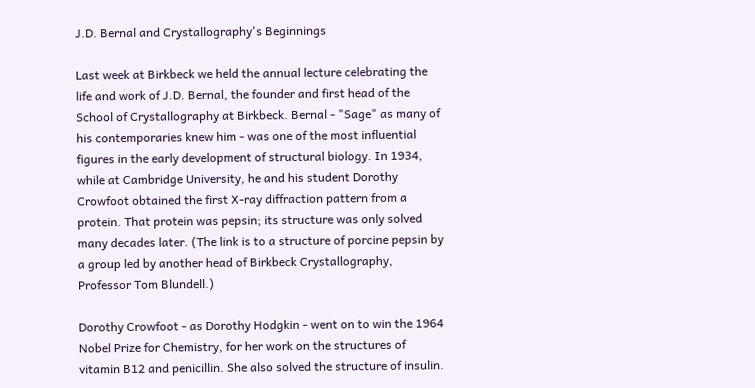J.D. Bernal and Crystallography's Beginnings

Last week at Birkbeck we held the annual lecture celebrating the life and work of J.D. Bernal, the founder and first head of the School of Crystallography at Birkbeck. Bernal - "Sage" as many of his contemporaries knew him - was one of the most influential figures in the early development of structural biology. In 1934, while at Cambridge University, he and his student Dorothy Crowfoot obtained the first X-ray diffraction pattern from a protein. That protein was pepsin; its structure was only solved many decades later. (The link is to a structure of porcine pepsin by a group led by another head of Birkbeck Crystallography, Professor Tom Blundell.)

Dorothy Crowfoot - as Dorothy Hodgkin - went on to win the 1964 Nobel Prize for Chemistry, for her work on the structures of vitamin B12 and penicillin. She also solved the structure of insulin.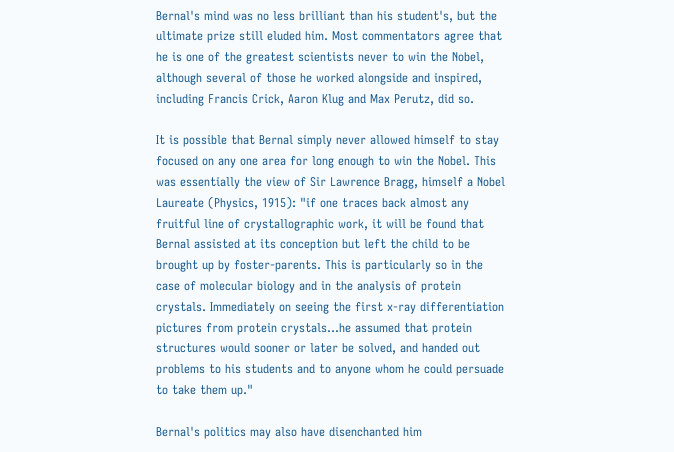Bernal's mind was no less brilliant than his student's, but the ultimate prize still eluded him. Most commentators agree that he is one of the greatest scientists never to win the Nobel, although several of those he worked alongside and inspired, including Francis Crick, Aaron Klug and Max Perutz, did so.

It is possible that Bernal simply never allowed himself to stay focused on any one area for long enough to win the Nobel. This was essentially the view of Sir Lawrence Bragg, himself a Nobel Laureate (Physics, 1915): "if one traces back almost any fruitful line of crystallographic work, it will be found that Bernal assisted at its conception but left the child to be brought up by foster-parents. This is particularly so in the case of molecular biology and in the analysis of protein crystals. Immediately on seeing the first x-ray differentiation pictures from protein crystals...he assumed that protein structures would sooner or later be solved, and handed out problems to his students and to anyone whom he could persuade to take them up."

Bernal's politics may also have disenchanted him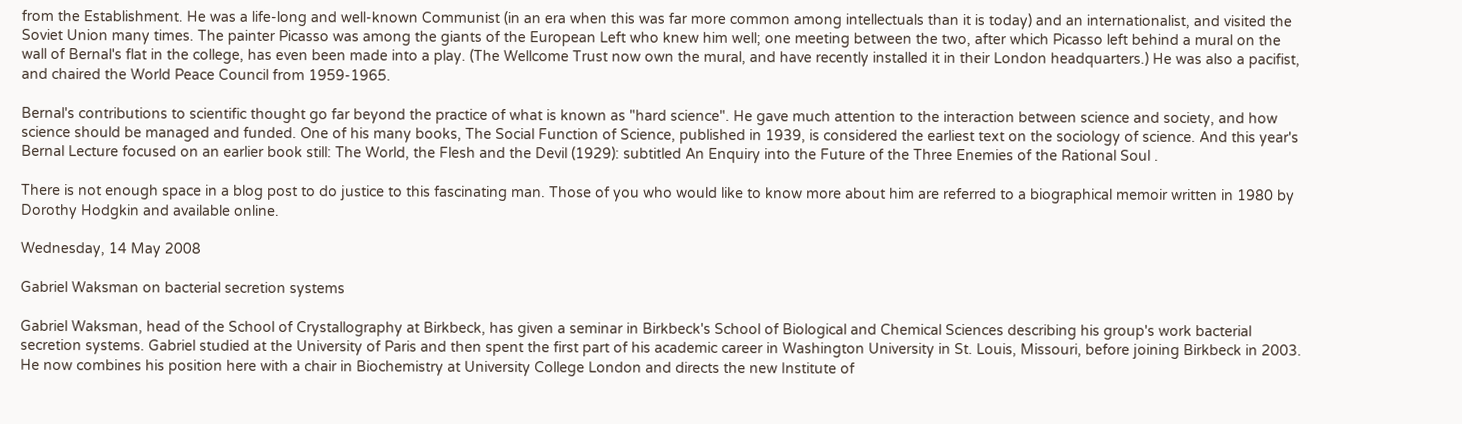from the Establishment. He was a life-long and well-known Communist (in an era when this was far more common among intellectuals than it is today) and an internationalist, and visited the Soviet Union many times. The painter Picasso was among the giants of the European Left who knew him well; one meeting between the two, after which Picasso left behind a mural on the wall of Bernal's flat in the college, has even been made into a play. (The Wellcome Trust now own the mural, and have recently installed it in their London headquarters.) He was also a pacifist, and chaired the World Peace Council from 1959-1965.

Bernal's contributions to scientific thought go far beyond the practice of what is known as "hard science". He gave much attention to the interaction between science and society, and how science should be managed and funded. One of his many books, The Social Function of Science, published in 1939, is considered the earliest text on the sociology of science. And this year's Bernal Lecture focused on an earlier book still: The World, the Flesh and the Devil (1929): subtitled An Enquiry into the Future of the Three Enemies of the Rational Soul .

There is not enough space in a blog post to do justice to this fascinating man. Those of you who would like to know more about him are referred to a biographical memoir written in 1980 by Dorothy Hodgkin and available online.

Wednesday, 14 May 2008

Gabriel Waksman on bacterial secretion systems

Gabriel Waksman, head of the School of Crystallography at Birkbeck, has given a seminar in Birkbeck's School of Biological and Chemical Sciences describing his group's work bacterial secretion systems. Gabriel studied at the University of Paris and then spent the first part of his academic career in Washington University in St. Louis, Missouri, before joining Birkbeck in 2003. He now combines his position here with a chair in Biochemistry at University College London and directs the new Institute of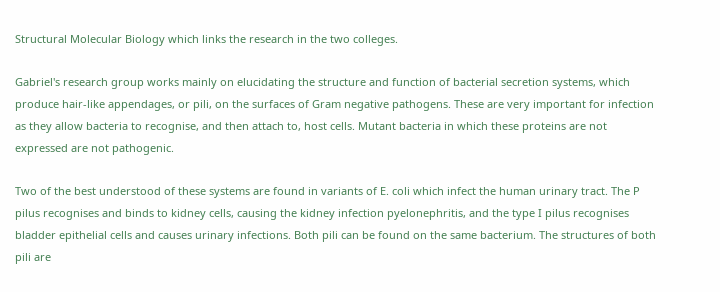Structural Molecular Biology which links the research in the two colleges.

Gabriel's research group works mainly on elucidating the structure and function of bacterial secretion systems, which produce hair-like appendages, or pili, on the surfaces of Gram negative pathogens. These are very important for infection as they allow bacteria to recognise, and then attach to, host cells. Mutant bacteria in which these proteins are not expressed are not pathogenic.

Two of the best understood of these systems are found in variants of E. coli which infect the human urinary tract. The P pilus recognises and binds to kidney cells, causing the kidney infection pyelonephritis, and the type I pilus recognises bladder epithelial cells and causes urinary infections. Both pili can be found on the same bacterium. The structures of both pili are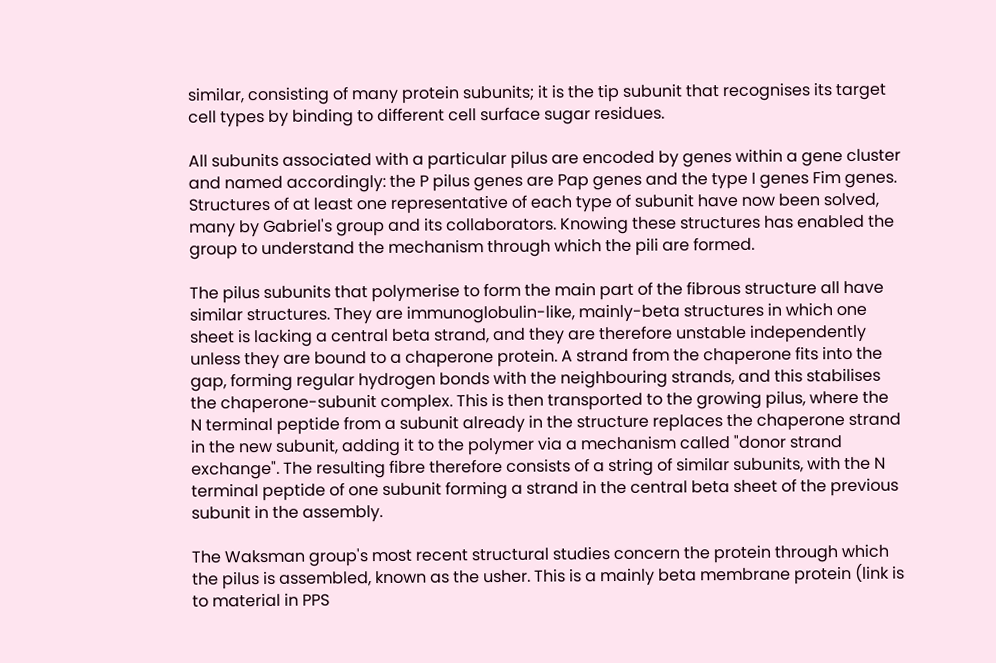similar, consisting of many protein subunits; it is the tip subunit that recognises its target cell types by binding to different cell surface sugar residues.

All subunits associated with a particular pilus are encoded by genes within a gene cluster and named accordingly: the P pilus genes are Pap genes and the type I genes Fim genes. Structures of at least one representative of each type of subunit have now been solved, many by Gabriel's group and its collaborators. Knowing these structures has enabled the group to understand the mechanism through which the pili are formed.

The pilus subunits that polymerise to form the main part of the fibrous structure all have similar structures. They are immunoglobulin-like, mainly-beta structures in which one sheet is lacking a central beta strand, and they are therefore unstable independently unless they are bound to a chaperone protein. A strand from the chaperone fits into the gap, forming regular hydrogen bonds with the neighbouring strands, and this stabilises the chaperone-subunit complex. This is then transported to the growing pilus, where the N terminal peptide from a subunit already in the structure replaces the chaperone strand in the new subunit, adding it to the polymer via a mechanism called "donor strand exchange". The resulting fibre therefore consists of a string of similar subunits, with the N terminal peptide of one subunit forming a strand in the central beta sheet of the previous subunit in the assembly.

The Waksman group's most recent structural studies concern the protein through which the pilus is assembled, known as the usher. This is a mainly beta membrane protein (link is to material in PPS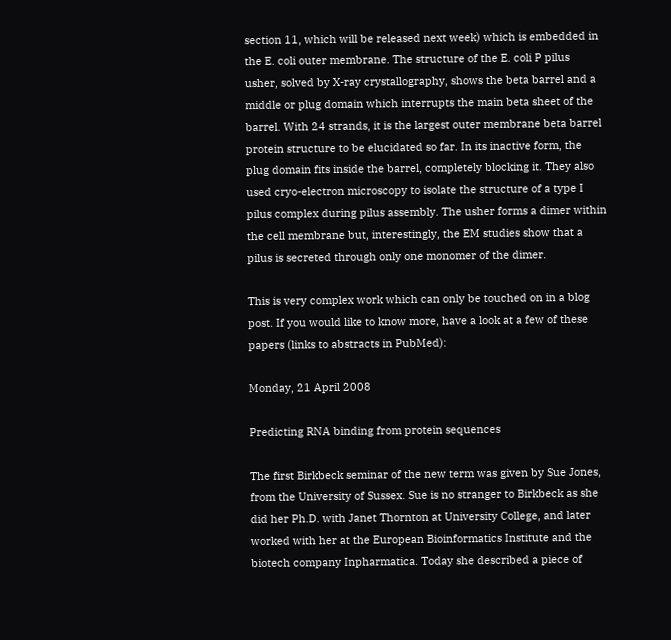section 11, which will be released next week) which is embedded in the E. coli outer membrane. The structure of the E. coli P pilus usher, solved by X-ray crystallography, shows the beta barrel and a middle or plug domain which interrupts the main beta sheet of the barrel. With 24 strands, it is the largest outer membrane beta barrel protein structure to be elucidated so far. In its inactive form, the plug domain fits inside the barrel, completely blocking it. They also used cryo-electron microscopy to isolate the structure of a type I pilus complex during pilus assembly. The usher forms a dimer within the cell membrane but, interestingly, the EM studies show that a pilus is secreted through only one monomer of the dimer.

This is very complex work which can only be touched on in a blog post. If you would like to know more, have a look at a few of these papers (links to abstracts in PubMed):

Monday, 21 April 2008

Predicting RNA binding from protein sequences

The first Birkbeck seminar of the new term was given by Sue Jones, from the University of Sussex. Sue is no stranger to Birkbeck as she did her Ph.D. with Janet Thornton at University College, and later worked with her at the European Bioinformatics Institute and the biotech company Inpharmatica. Today she described a piece of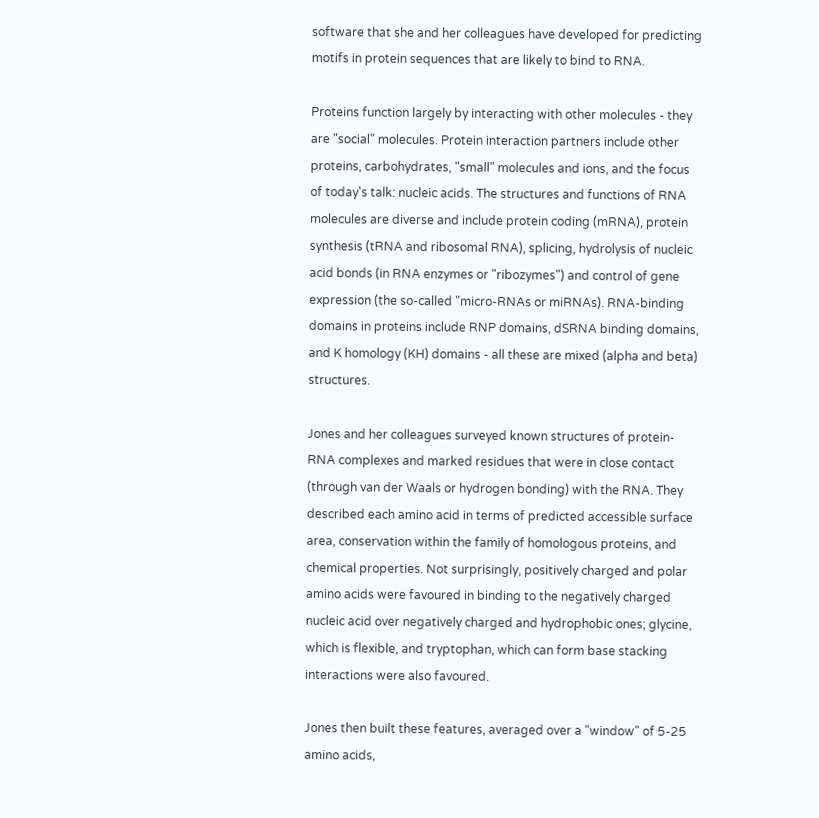software that she and her colleagues have developed for predicting motifs in protein sequences that are likely to bind to RNA.

Proteins function largely by interacting with other molecules - they are "social" molecules. Protein interaction partners include other proteins, carbohydrates, "small" molecules and ions, and the focus of today's talk: nucleic acids. The structures and functions of RNA molecules are diverse and include protein coding (mRNA), protein synthesis (tRNA and ribosomal RNA), splicing, hydrolysis of nucleic acid bonds (in RNA enzymes or "ribozymes") and control of gene expression (the so-called "micro-RNAs or miRNAs). RNA-binding domains in proteins include RNP domains, dSRNA binding domains, and K homology (KH) domains - all these are mixed (alpha and beta) structures.

Jones and her colleagues surveyed known structures of protein-RNA complexes and marked residues that were in close contact (through van der Waals or hydrogen bonding) with the RNA. They described each amino acid in terms of predicted accessible surface area, conservation within the family of homologous proteins, and chemical properties. Not surprisingly, positively charged and polar amino acids were favoured in binding to the negatively charged nucleic acid over negatively charged and hydrophobic ones; glycine, which is flexible, and tryptophan, which can form base stacking interactions were also favoured.

Jones then built these features, averaged over a "window" of 5-25 amino acids,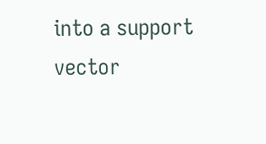into a support vector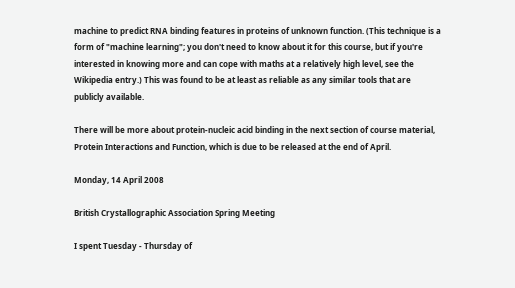machine to predict RNA binding features in proteins of unknown function. (This technique is a form of "machine learning"; you don't need to know about it for this course, but if you're interested in knowing more and can cope with maths at a relatively high level, see the Wikipedia entry.) This was found to be at least as reliable as any similar tools that are publicly available.

There will be more about protein-nucleic acid binding in the next section of course material, Protein Interactions and Function, which is due to be released at the end of April.

Monday, 14 April 2008

British Crystallographic Association Spring Meeting

I spent Tuesday - Thursday of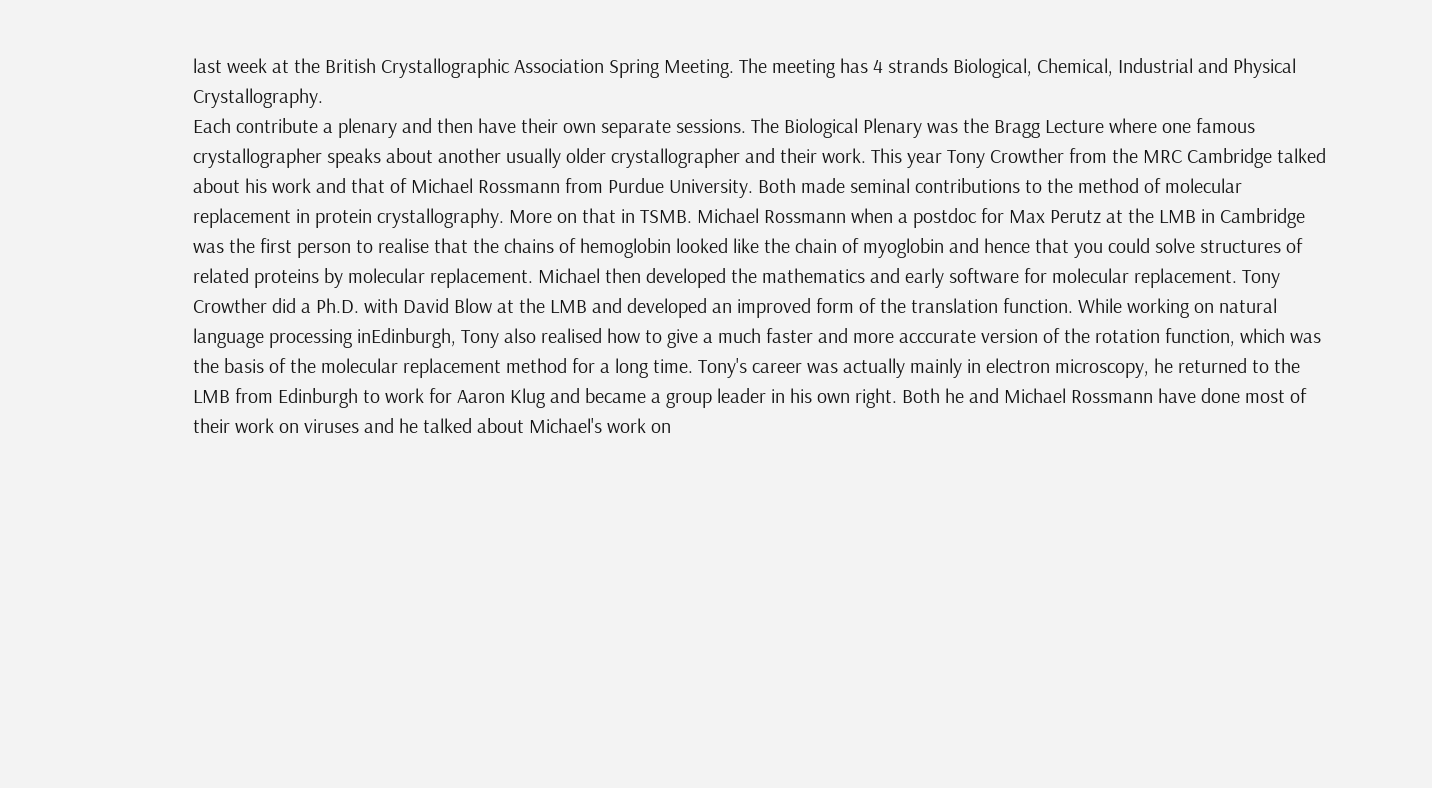last week at the British Crystallographic Association Spring Meeting. The meeting has 4 strands Biological, Chemical, Industrial and Physical Crystallography.
Each contribute a plenary and then have their own separate sessions. The Biological Plenary was the Bragg Lecture where one famous crystallographer speaks about another usually older crystallographer and their work. This year Tony Crowther from the MRC Cambridge talked about his work and that of Michael Rossmann from Purdue University. Both made seminal contributions to the method of molecular replacement in protein crystallography. More on that in TSMB. Michael Rossmann when a postdoc for Max Perutz at the LMB in Cambridge was the first person to realise that the chains of hemoglobin looked like the chain of myoglobin and hence that you could solve structures of related proteins by molecular replacement. Michael then developed the mathematics and early software for molecular replacement. Tony Crowther did a Ph.D. with David Blow at the LMB and developed an improved form of the translation function. While working on natural language processing inEdinburgh, Tony also realised how to give a much faster and more acccurate version of the rotation function, which was the basis of the molecular replacement method for a long time. Tony's career was actually mainly in electron microscopy, he returned to the LMB from Edinburgh to work for Aaron Klug and became a group leader in his own right. Both he and Michael Rossmann have done most of their work on viruses and he talked about Michael's work on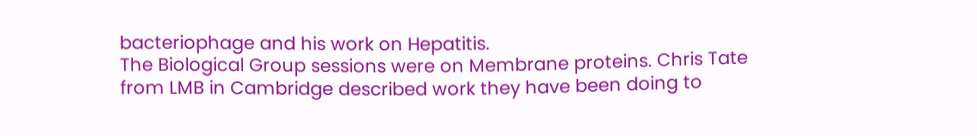bacteriophage and his work on Hepatitis.
The Biological Group sessions were on Membrane proteins. Chris Tate from LMB in Cambridge described work they have been doing to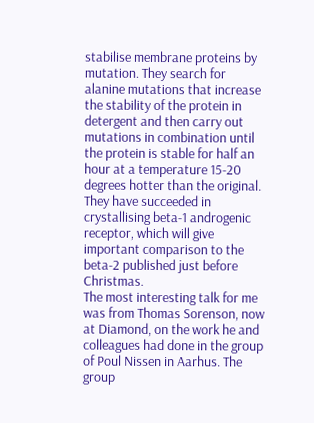stabilise membrane proteins by mutation. They search for alanine mutations that increase the stability of the protein in detergent and then carry out mutations in combination until the protein is stable for half an hour at a temperature 15-20 degrees hotter than the original. They have succeeded in crystallising beta-1 androgenic receptor, which will give important comparison to the beta-2 published just before Christmas.
The most interesting talk for me was from Thomas Sorenson, now at Diamond, on the work he and colleagues had done in the group of Poul Nissen in Aarhus. The group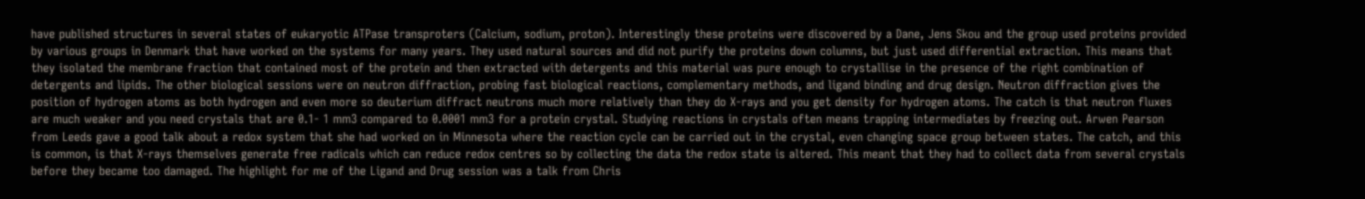have published structures in several states of eukaryotic ATPase transproters (Calcium, sodium, proton). Interestingly these proteins were discovered by a Dane, Jens Skou and the group used proteins provided by various groups in Denmark that have worked on the systems for many years. They used natural sources and did not purify the proteins down columns, but just used differential extraction. This means that they isolated the membrane fraction that contained most of the protein and then extracted with detergents and this material was pure enough to crystallise in the presence of the right combination of detergents and lipids. The other biological sessions were on neutron diffraction, probing fast biological reactions, complementary methods, and ligand binding and drug design. Neutron diffraction gives the position of hydrogen atoms as both hydrogen and even more so deuterium diffract neutrons much more relatively than they do X-rays and you get density for hydrogen atoms. The catch is that neutron fluxes are much weaker and you need crystals that are 0.1- 1 mm3 compared to 0.0001 mm3 for a protein crystal. Studying reactions in crystals often means trapping intermediates by freezing out. Arwen Pearson from Leeds gave a good talk about a redox system that she had worked on in Minnesota where the reaction cycle can be carried out in the crystal, even changing space group between states. The catch, and this is common, is that X-rays themselves generate free radicals which can reduce redox centres so by collecting the data the redox state is altered. This meant that they had to collect data from several crystals before they became too damaged. The highlight for me of the Ligand and Drug session was a talk from Chris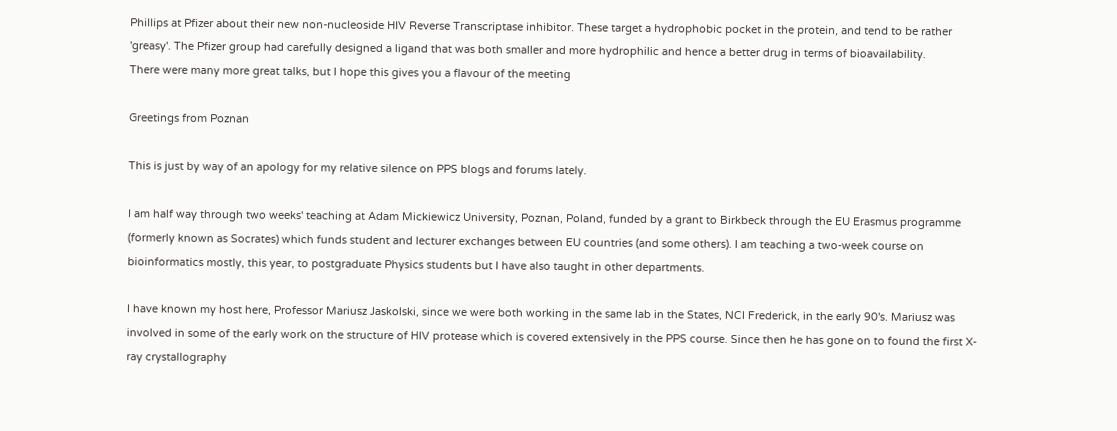Phillips at Pfizer about their new non-nucleoside HIV Reverse Transcriptase inhibitor. These target a hydrophobic pocket in the protein, and tend to be rather 'greasy'. The Pfizer group had carefully designed a ligand that was both smaller and more hydrophilic and hence a better drug in terms of bioavailability.
There were many more great talks, but I hope this gives you a flavour of the meeting

Greetings from Poznan

This is just by way of an apology for my relative silence on PPS blogs and forums lately.

I am half way through two weeks' teaching at Adam Mickiewicz University, Poznan, Poland, funded by a grant to Birkbeck through the EU Erasmus programme (formerly known as Socrates) which funds student and lecturer exchanges between EU countries (and some others). I am teaching a two-week course on bioinformatics mostly, this year, to postgraduate Physics students but I have also taught in other departments.

I have known my host here, Professor Mariusz Jaskolski, since we were both working in the same lab in the States, NCI Frederick, in the early 90's. Mariusz was involved in some of the early work on the structure of HIV protease which is covered extensively in the PPS course. Since then he has gone on to found the first X-ray crystallography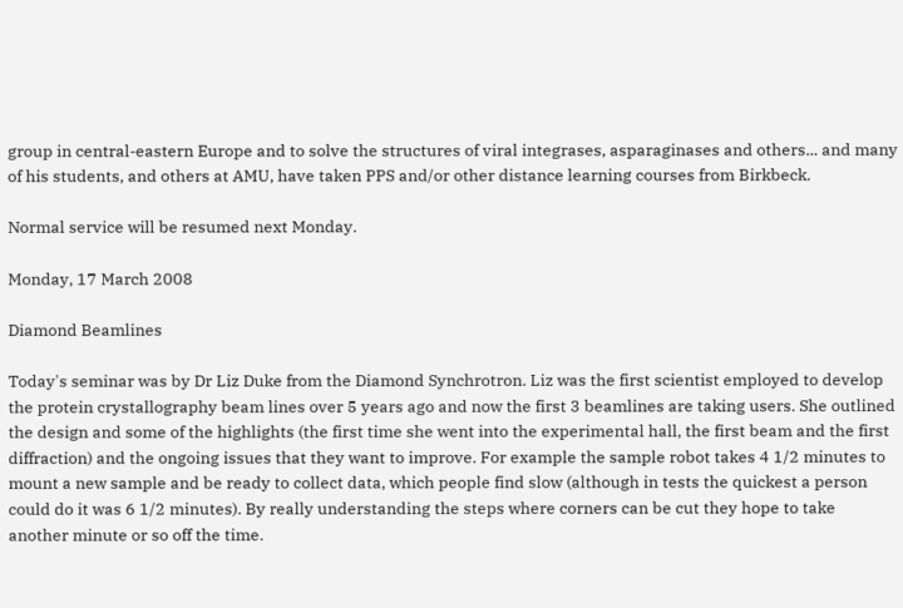group in central-eastern Europe and to solve the structures of viral integrases, asparaginases and others... and many of his students, and others at AMU, have taken PPS and/or other distance learning courses from Birkbeck.

Normal service will be resumed next Monday.

Monday, 17 March 2008

Diamond Beamlines

Today's seminar was by Dr Liz Duke from the Diamond Synchrotron. Liz was the first scientist employed to develop the protein crystallography beam lines over 5 years ago and now the first 3 beamlines are taking users. She outlined the design and some of the highlights (the first time she went into the experimental hall, the first beam and the first diffraction) and the ongoing issues that they want to improve. For example the sample robot takes 4 1/2 minutes to mount a new sample and be ready to collect data, which people find slow (although in tests the quickest a person could do it was 6 1/2 minutes). By really understanding the steps where corners can be cut they hope to take another minute or so off the time.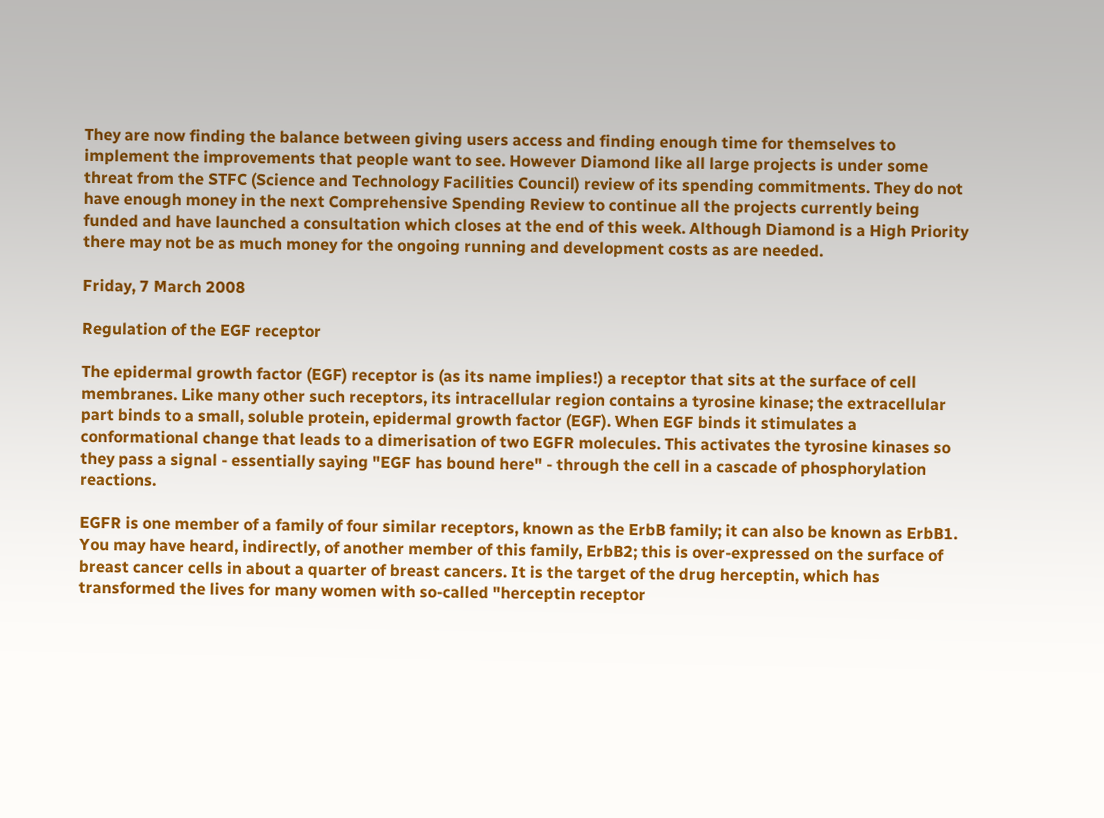They are now finding the balance between giving users access and finding enough time for themselves to implement the improvements that people want to see. However Diamond like all large projects is under some threat from the STFC (Science and Technology Facilities Council) review of its spending commitments. They do not have enough money in the next Comprehensive Spending Review to continue all the projects currently being funded and have launched a consultation which closes at the end of this week. Although Diamond is a High Priority there may not be as much money for the ongoing running and development costs as are needed.

Friday, 7 March 2008

Regulation of the EGF receptor

The epidermal growth factor (EGF) receptor is (as its name implies!) a receptor that sits at the surface of cell membranes. Like many other such receptors, its intracellular region contains a tyrosine kinase; the extracellular part binds to a small, soluble protein, epidermal growth factor (EGF). When EGF binds it stimulates a conformational change that leads to a dimerisation of two EGFR molecules. This activates the tyrosine kinases so they pass a signal - essentially saying "EGF has bound here" - through the cell in a cascade of phosphorylation reactions.

EGFR is one member of a family of four similar receptors, known as the ErbB family; it can also be known as ErbB1. You may have heard, indirectly, of another member of this family, ErbB2; this is over-expressed on the surface of breast cancer cells in about a quarter of breast cancers. It is the target of the drug herceptin, which has transformed the lives for many women with so-called "herceptin receptor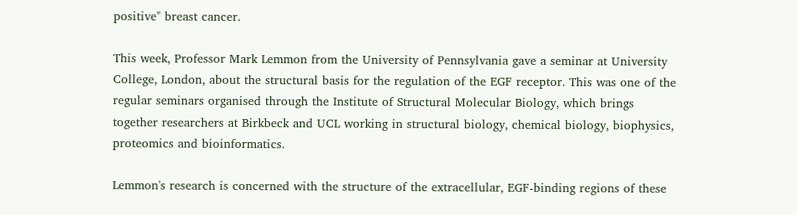positive" breast cancer.

This week, Professor Mark Lemmon from the University of Pennsylvania gave a seminar at University College, London, about the structural basis for the regulation of the EGF receptor. This was one of the regular seminars organised through the Institute of Structural Molecular Biology, which brings together researchers at Birkbeck and UCL working in structural biology, chemical biology, biophysics, proteomics and bioinformatics.

Lemmon's research is concerned with the structure of the extracellular, EGF-binding regions of these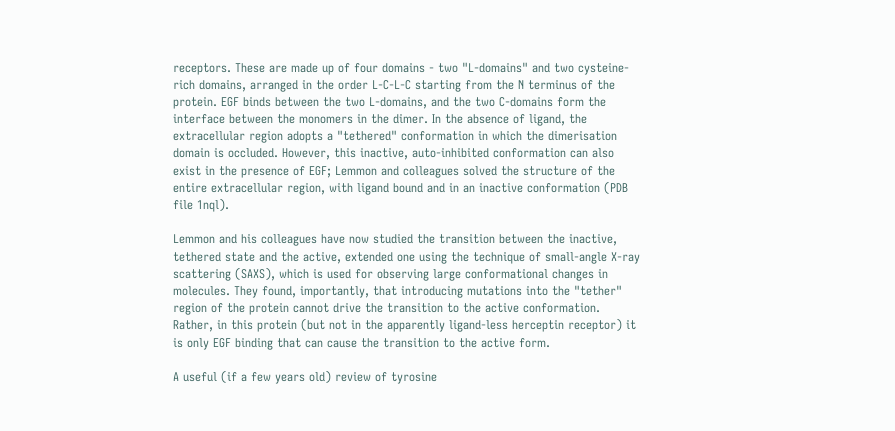receptors. These are made up of four domains - two "L-domains" and two cysteine-rich domains, arranged in the order L-C-L-C starting from the N terminus of the protein. EGF binds between the two L-domains, and the two C-domains form the interface between the monomers in the dimer. In the absence of ligand, the extracellular region adopts a "tethered" conformation in which the dimerisation domain is occluded. However, this inactive, auto-inhibited conformation can also exist in the presence of EGF; Lemmon and colleagues solved the structure of the entire extracellular region, with ligand bound and in an inactive conformation (PDB file 1nql).

Lemmon and his colleagues have now studied the transition between the inactive, tethered state and the active, extended one using the technique of small-angle X-ray scattering (SAXS), which is used for observing large conformational changes in molecules. They found, importantly, that introducing mutations into the "tether" region of the protein cannot drive the transition to the active conformation. Rather, in this protein (but not in the apparently ligand-less herceptin receptor) it is only EGF binding that can cause the transition to the active form.

A useful (if a few years old) review of tyrosine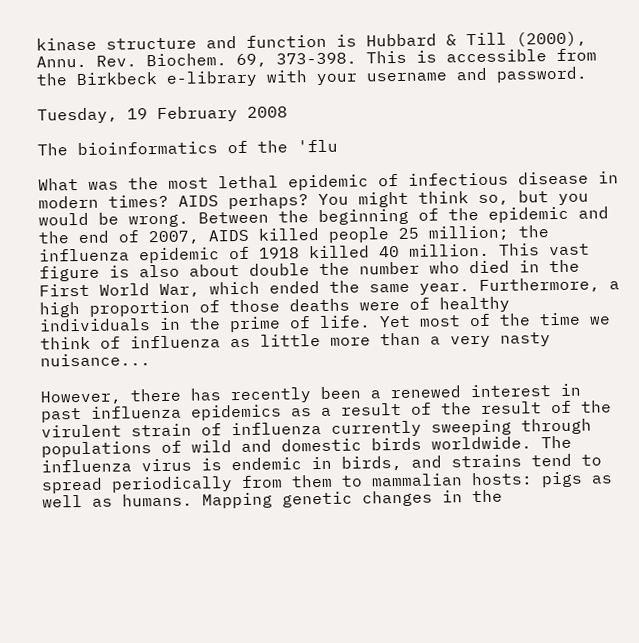kinase structure and function is Hubbard & Till (2000), Annu. Rev. Biochem. 69, 373-398. This is accessible from the Birkbeck e-library with your username and password.

Tuesday, 19 February 2008

The bioinformatics of the 'flu

What was the most lethal epidemic of infectious disease in modern times? AIDS perhaps? You might think so, but you would be wrong. Between the beginning of the epidemic and the end of 2007, AIDS killed people 25 million; the influenza epidemic of 1918 killed 40 million. This vast figure is also about double the number who died in the First World War, which ended the same year. Furthermore, a high proportion of those deaths were of healthy individuals in the prime of life. Yet most of the time we think of influenza as little more than a very nasty nuisance...

However, there has recently been a renewed interest in past influenza epidemics as a result of the result of the virulent strain of influenza currently sweeping through populations of wild and domestic birds worldwide. The influenza virus is endemic in birds, and strains tend to spread periodically from them to mammalian hosts: pigs as well as humans. Mapping genetic changes in the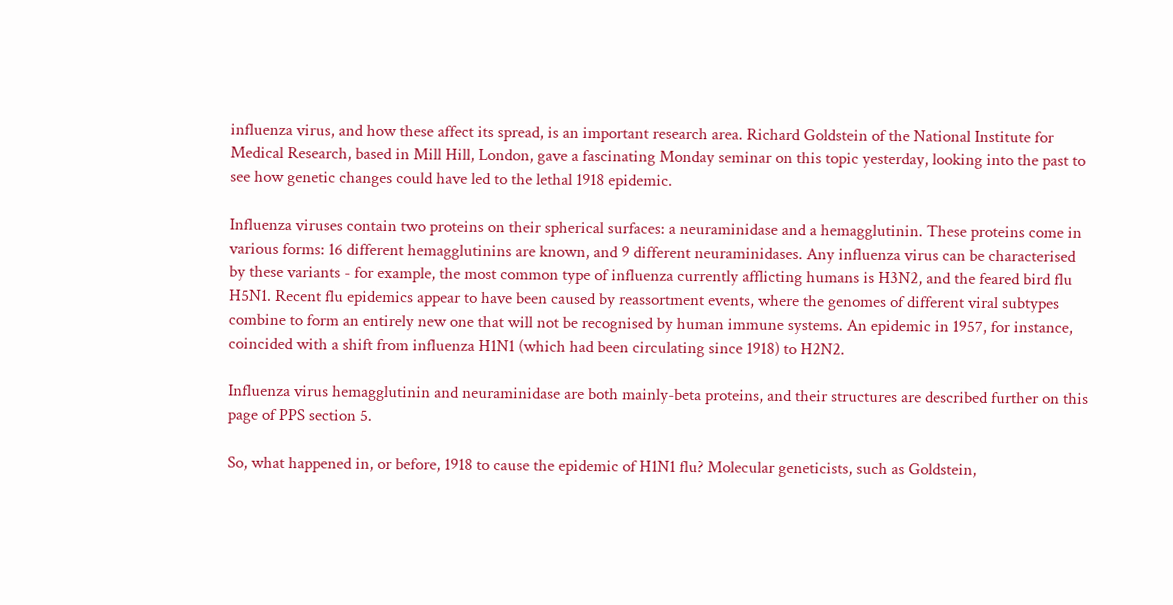influenza virus, and how these affect its spread, is an important research area. Richard Goldstein of the National Institute for Medical Research, based in Mill Hill, London, gave a fascinating Monday seminar on this topic yesterday, looking into the past to see how genetic changes could have led to the lethal 1918 epidemic.

Influenza viruses contain two proteins on their spherical surfaces: a neuraminidase and a hemagglutinin. These proteins come in various forms: 16 different hemagglutinins are known, and 9 different neuraminidases. Any influenza virus can be characterised by these variants - for example, the most common type of influenza currently afflicting humans is H3N2, and the feared bird flu H5N1. Recent flu epidemics appear to have been caused by reassortment events, where the genomes of different viral subtypes combine to form an entirely new one that will not be recognised by human immune systems. An epidemic in 1957, for instance, coincided with a shift from influenza H1N1 (which had been circulating since 1918) to H2N2.

Influenza virus hemagglutinin and neuraminidase are both mainly-beta proteins, and their structures are described further on this page of PPS section 5.

So, what happened in, or before, 1918 to cause the epidemic of H1N1 flu? Molecular geneticists, such as Goldstein,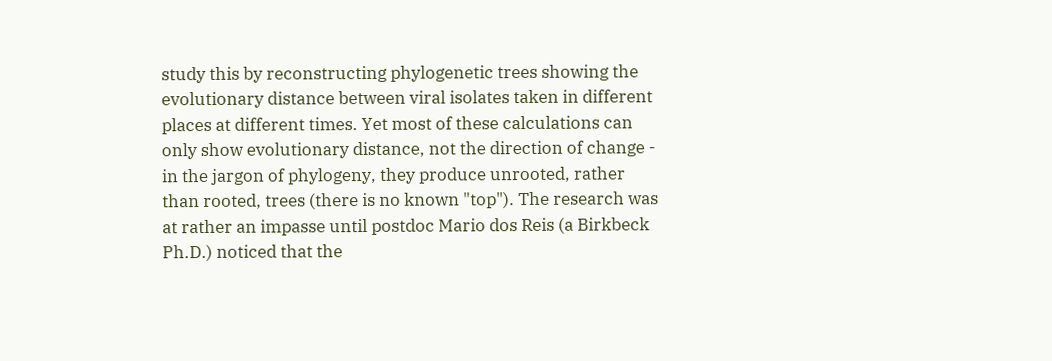study this by reconstructing phylogenetic trees showing the evolutionary distance between viral isolates taken in different places at different times. Yet most of these calculations can only show evolutionary distance, not the direction of change - in the jargon of phylogeny, they produce unrooted, rather than rooted, trees (there is no known "top"). The research was at rather an impasse until postdoc Mario dos Reis (a Birkbeck Ph.D.) noticed that the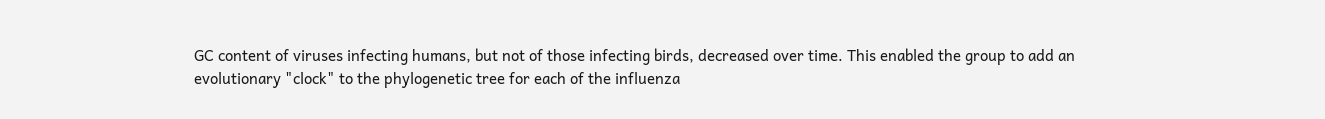GC content of viruses infecting humans, but not of those infecting birds, decreased over time. This enabled the group to add an evolutionary "clock" to the phylogenetic tree for each of the influenza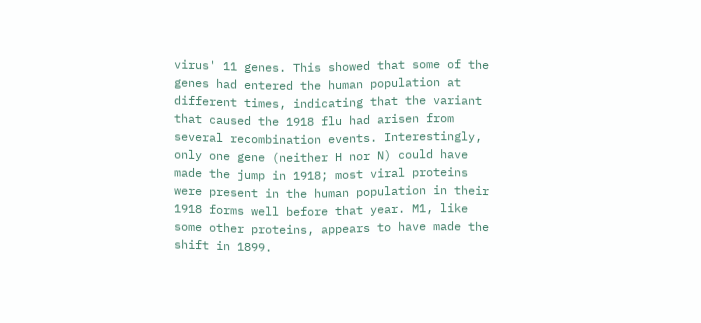virus' 11 genes. This showed that some of the genes had entered the human population at different times, indicating that the variant that caused the 1918 flu had arisen from several recombination events. Interestingly, only one gene (neither H nor N) could have made the jump in 1918; most viral proteins were present in the human population in their 1918 forms well before that year. M1, like some other proteins, appears to have made the shift in 1899.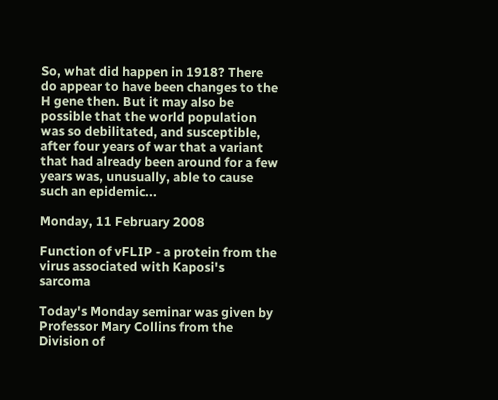So, what did happen in 1918? There do appear to have been changes to the H gene then. But it may also be possible that the world population was so debilitated, and susceptible, after four years of war that a variant that had already been around for a few years was, unusually, able to cause such an epidemic...

Monday, 11 February 2008

Function of vFLIP - a protein from the virus associated with Kaposi's sarcoma

Today's Monday seminar was given by Professor Mary Collins from the Division of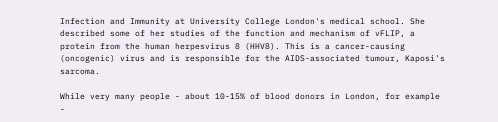Infection and Immunity at University College London's medical school. She described some of her studies of the function and mechanism of vFLIP, a protein from the human herpesvirus 8 (HHV8). This is a cancer-causing (oncogenic) virus and is responsible for the AIDS-associated tumour, Kaposi's sarcoma.

While very many people - about 10-15% of blood donors in London, for example -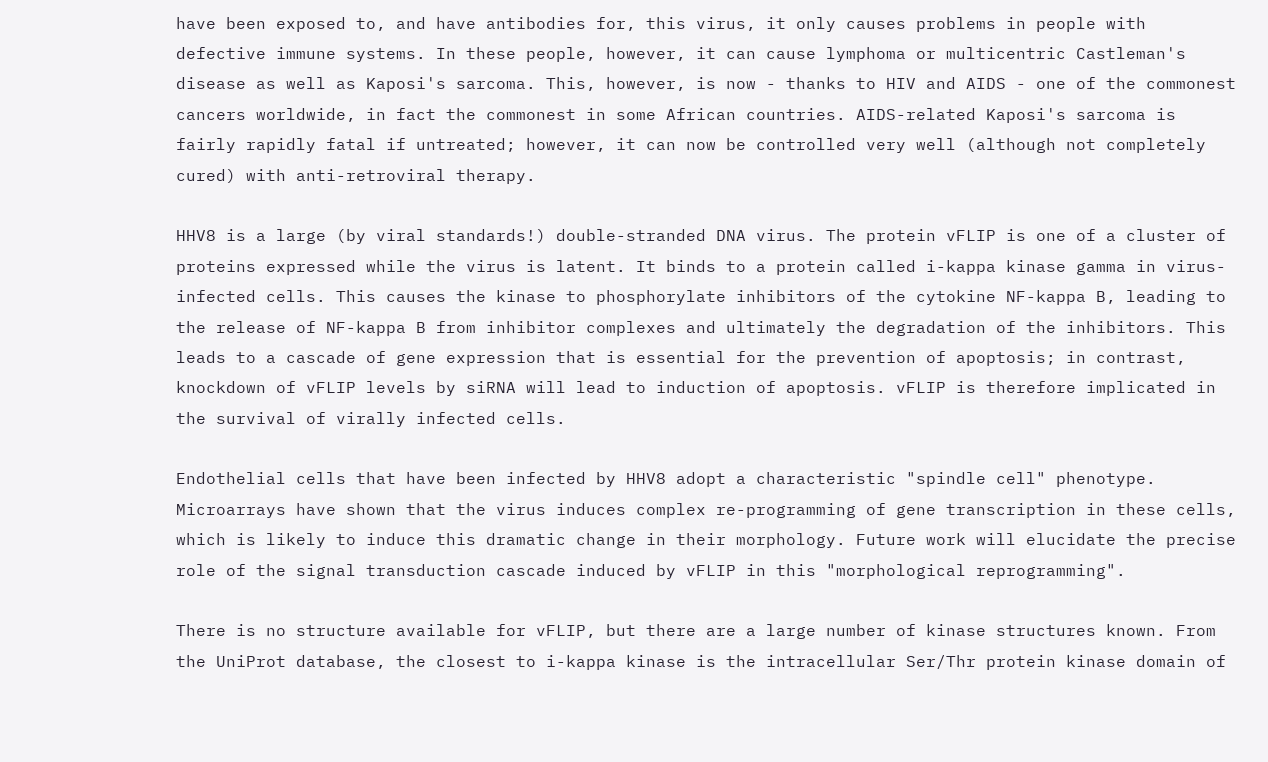have been exposed to, and have antibodies for, this virus, it only causes problems in people with defective immune systems. In these people, however, it can cause lymphoma or multicentric Castleman's disease as well as Kaposi's sarcoma. This, however, is now - thanks to HIV and AIDS - one of the commonest cancers worldwide, in fact the commonest in some African countries. AIDS-related Kaposi's sarcoma is fairly rapidly fatal if untreated; however, it can now be controlled very well (although not completely cured) with anti-retroviral therapy.

HHV8 is a large (by viral standards!) double-stranded DNA virus. The protein vFLIP is one of a cluster of proteins expressed while the virus is latent. It binds to a protein called i-kappa kinase gamma in virus-infected cells. This causes the kinase to phosphorylate inhibitors of the cytokine NF-kappa B, leading to the release of NF-kappa B from inhibitor complexes and ultimately the degradation of the inhibitors. This leads to a cascade of gene expression that is essential for the prevention of apoptosis; in contrast, knockdown of vFLIP levels by siRNA will lead to induction of apoptosis. vFLIP is therefore implicated in the survival of virally infected cells.

Endothelial cells that have been infected by HHV8 adopt a characteristic "spindle cell" phenotype. Microarrays have shown that the virus induces complex re-programming of gene transcription in these cells, which is likely to induce this dramatic change in their morphology. Future work will elucidate the precise role of the signal transduction cascade induced by vFLIP in this "morphological reprogramming".

There is no structure available for vFLIP, but there are a large number of kinase structures known. From the UniProt database, the closest to i-kappa kinase is the intracellular Ser/Thr protein kinase domain of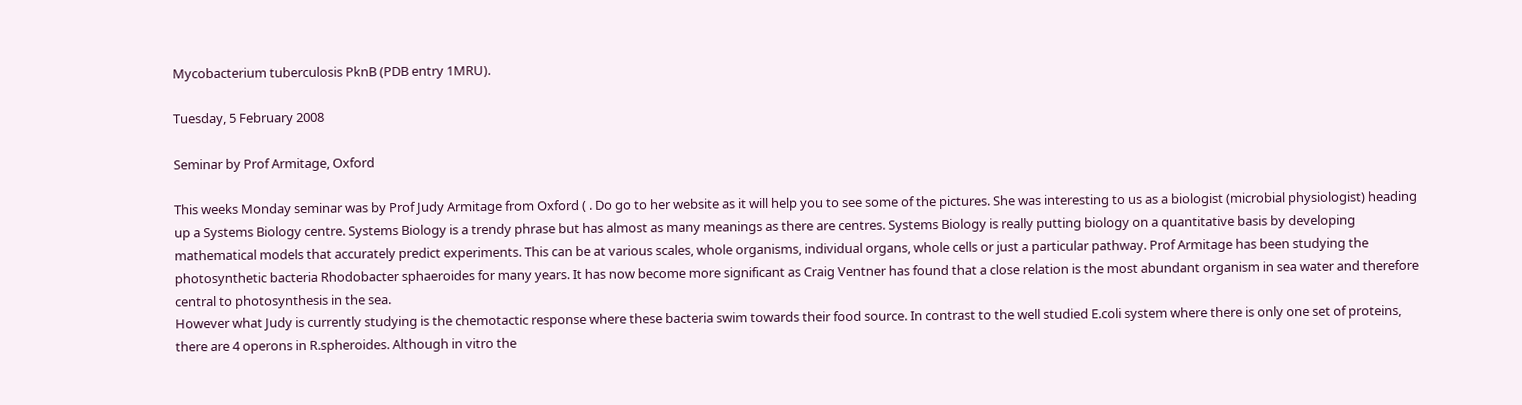Mycobacterium tuberculosis PknB (PDB entry 1MRU).

Tuesday, 5 February 2008

Seminar by Prof Armitage, Oxford

This weeks Monday seminar was by Prof Judy Armitage from Oxford ( . Do go to her website as it will help you to see some of the pictures. She was interesting to us as a biologist (microbial physiologist) heading up a Systems Biology centre. Systems Biology is a trendy phrase but has almost as many meanings as there are centres. Systems Biology is really putting biology on a quantitative basis by developing mathematical models that accurately predict experiments. This can be at various scales, whole organisms, individual organs, whole cells or just a particular pathway. Prof Armitage has been studying the photosynthetic bacteria Rhodobacter sphaeroides for many years. It has now become more significant as Craig Ventner has found that a close relation is the most abundant organism in sea water and therefore central to photosynthesis in the sea.
However what Judy is currently studying is the chemotactic response where these bacteria swim towards their food source. In contrast to the well studied E.coli system where there is only one set of proteins, there are 4 operons in R.spheroides. Although in vitro the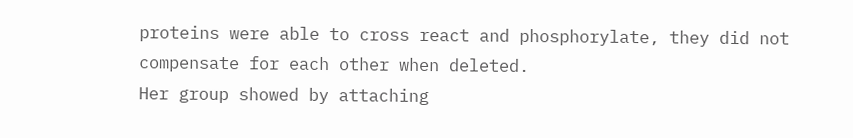proteins were able to cross react and phosphorylate, they did not compensate for each other when deleted.
Her group showed by attaching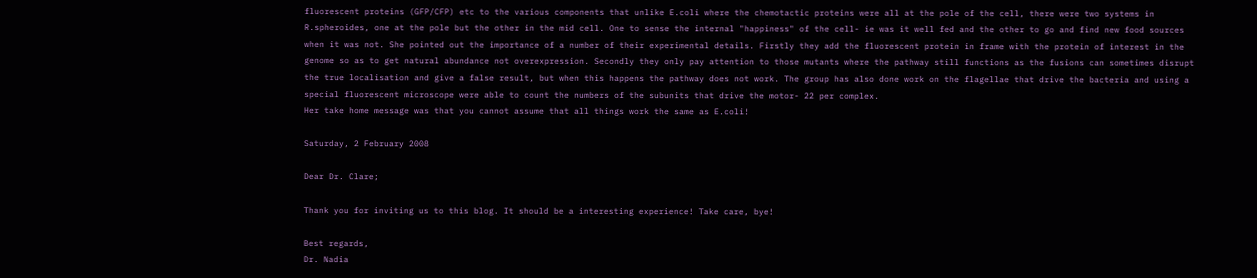fluorescent proteins (GFP/CFP) etc to the various components that unlike E.coli where the chemotactic proteins were all at the pole of the cell, there were two systems in R.spheroides, one at the pole but the other in the mid cell. One to sense the internal "happiness" of the cell- ie was it well fed and the other to go and find new food sources when it was not. She pointed out the importance of a number of their experimental details. Firstly they add the fluorescent protein in frame with the protein of interest in the genome so as to get natural abundance not overexpression. Secondly they only pay attention to those mutants where the pathway still functions as the fusions can sometimes disrupt the true localisation and give a false result, but when this happens the pathway does not work. The group has also done work on the flagellae that drive the bacteria and using a special fluorescent microscope were able to count the numbers of the subunits that drive the motor- 22 per complex.
Her take home message was that you cannot assume that all things work the same as E.coli!

Saturday, 2 February 2008

Dear Dr. Clare;

Thank you for inviting us to this blog. It should be a interesting experience! Take care, bye!

Best regards,
Dr. Nadia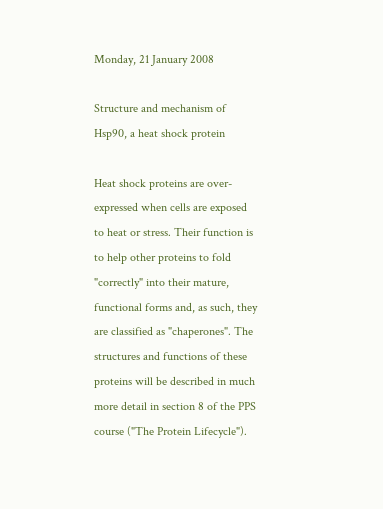Monday, 21 January 2008

Structure and mechanism of Hsp90, a heat shock protein

Heat shock proteins are over-expressed when cells are exposed to heat or stress. Their function is to help other proteins to fold "correctly" into their mature, functional forms and, as such, they are classified as "chaperones". The structures and functions of these proteins will be described in much more detail in section 8 of the PPS course ("The Protein Lifecycle").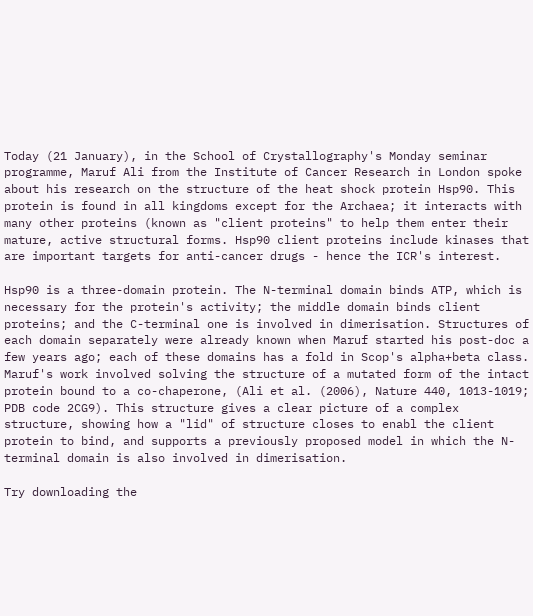Today (21 January), in the School of Crystallography's Monday seminar programme, Maruf Ali from the Institute of Cancer Research in London spoke about his research on the structure of the heat shock protein Hsp90. This protein is found in all kingdoms except for the Archaea; it interacts with many other proteins (known as "client proteins" to help them enter their mature, active structural forms. Hsp90 client proteins include kinases that are important targets for anti-cancer drugs - hence the ICR's interest.

Hsp90 is a three-domain protein. The N-terminal domain binds ATP, which is necessary for the protein's activity; the middle domain binds client proteins; and the C-terminal one is involved in dimerisation. Structures of each domain separately were already known when Maruf started his post-doc a few years ago; each of these domains has a fold in Scop's alpha+beta class. Maruf's work involved solving the structure of a mutated form of the intact protein bound to a co-chaperone, (Ali et al. (2006), Nature 440, 1013-1019; PDB code 2CG9). This structure gives a clear picture of a complex structure, showing how a "lid" of structure closes to enabl the client protein to bind, and supports a previously proposed model in which the N-terminal domain is also involved in dimerisation.

Try downloading the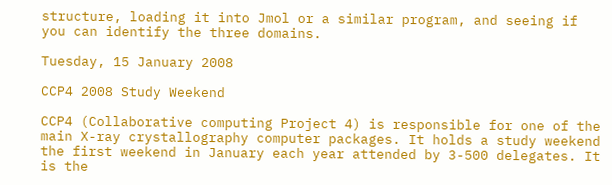structure, loading it into Jmol or a similar program, and seeing if you can identify the three domains.

Tuesday, 15 January 2008

CCP4 2008 Study Weekend

CCP4 (Collaborative computing Project 4) is responsible for one of the main X-ray crystallography computer packages. It holds a study weekend the first weekend in January each year attended by 3-500 delegates. It is the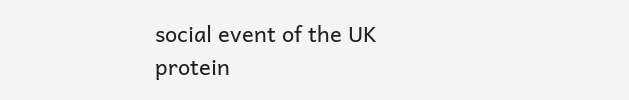social event of the UK protein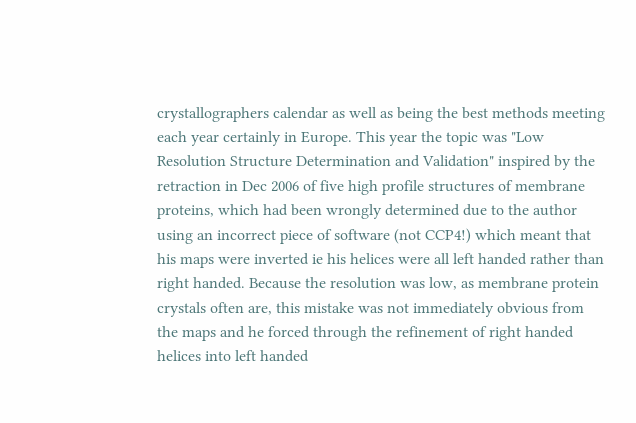crystallographers calendar as well as being the best methods meeting each year certainly in Europe. This year the topic was "Low Resolution Structure Determination and Validation" inspired by the retraction in Dec 2006 of five high profile structures of membrane proteins, which had been wrongly determined due to the author using an incorrect piece of software (not CCP4!) which meant that his maps were inverted ie his helices were all left handed rather than right handed. Because the resolution was low, as membrane protein crystals often are, this mistake was not immediately obvious from the maps and he forced through the refinement of right handed helices into left handed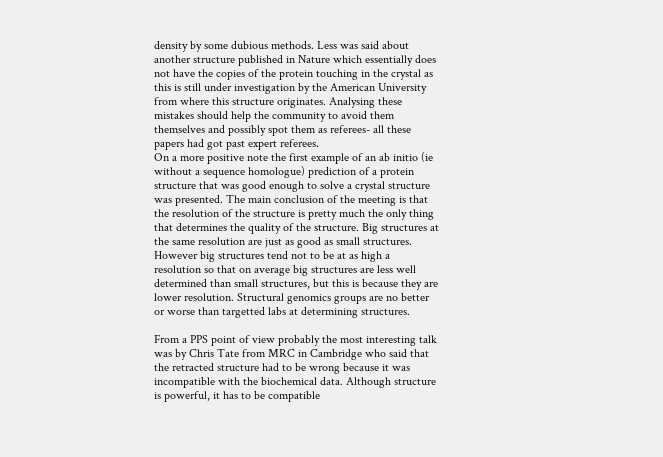density by some dubious methods. Less was said about another structure published in Nature which essentially does not have the copies of the protein touching in the crystal as this is still under investigation by the American University from where this structure originates. Analysing these mistakes should help the community to avoid them themselves and possibly spot them as referees- all these papers had got past expert referees.
On a more positive note the first example of an ab initio (ie without a sequence homologue) prediction of a protein structure that was good enough to solve a crystal structure was presented. The main conclusion of the meeting is that the resolution of the structure is pretty much the only thing that determines the quality of the structure. Big structures at the same resolution are just as good as small structures. However big structures tend not to be at as high a resolution so that on average big structures are less well determined than small structures, but this is because they are lower resolution. Structural genomics groups are no better or worse than targetted labs at determining structures.

From a PPS point of view probably the most interesting talk was by Chris Tate from MRC in Cambridge who said that the retracted structure had to be wrong because it was incompatible with the biochemical data. Although structure is powerful, it has to be compatible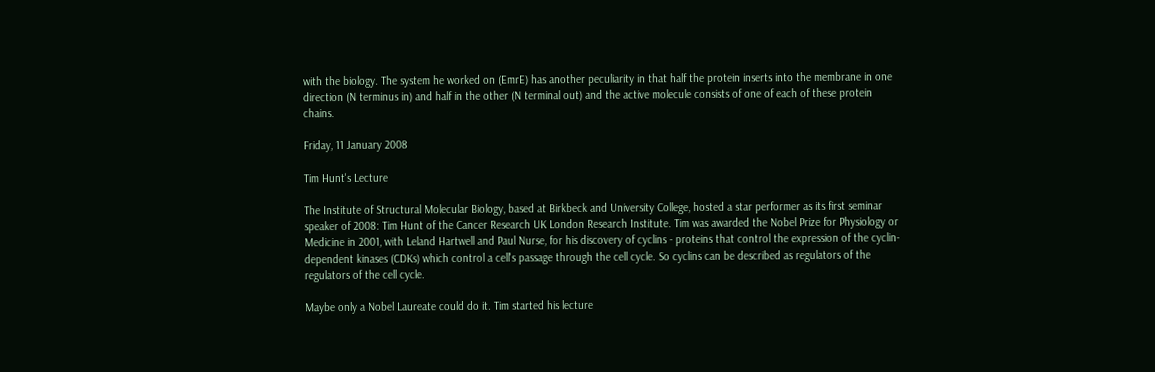with the biology. The system he worked on (EmrE) has another peculiarity in that half the protein inserts into the membrane in one direction (N terminus in) and half in the other (N terminal out) and the active molecule consists of one of each of these protein chains.

Friday, 11 January 2008

Tim Hunt's Lecture

The Institute of Structural Molecular Biology, based at Birkbeck and University College, hosted a star performer as its first seminar speaker of 2008: Tim Hunt of the Cancer Research UK London Research Institute. Tim was awarded the Nobel Prize for Physiology or Medicine in 2001, with Leland Hartwell and Paul Nurse, for his discovery of cyclins - proteins that control the expression of the cyclin-dependent kinases (CDKs) which control a cell's passage through the cell cycle. So cyclins can be described as regulators of the regulators of the cell cycle.

Maybe only a Nobel Laureate could do it. Tim started his lecture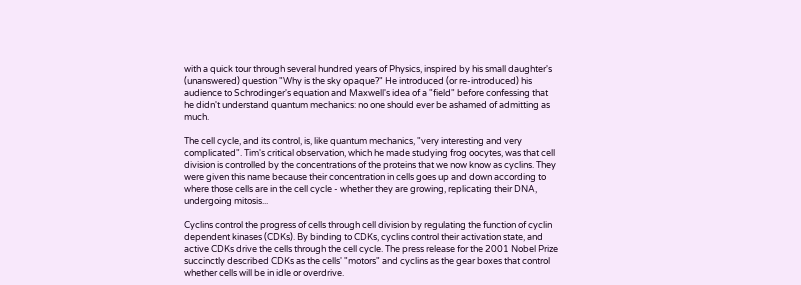with a quick tour through several hundred years of Physics, inspired by his small daughter's (unanswered) question "Why is the sky opaque?" He introduced (or re-introduced) his audience to Schrodinger's equation and Maxwell's idea of a "field" before confessing that he didn't understand quantum mechanics: no one should ever be ashamed of admitting as much.

The cell cycle, and its control, is, like quantum mechanics, "very interesting and very complicated". Tim's critical observation, which he made studying frog oocytes, was that cell division is controlled by the concentrations of the proteins that we now know as cyclins. They were given this name because their concentration in cells goes up and down according to where those cells are in the cell cycle - whether they are growing, replicating their DNA, undergoing mitosis...

Cyclins control the progress of cells through cell division by regulating the function of cyclin dependent kinases (CDKs). By binding to CDKs, cyclins control their activation state, and active CDKs drive the cells through the cell cycle. The press release for the 2001 Nobel Prize succinctly described CDKs as the cells' "motors" and cyclins as the gear boxes that control whether cells will be in idle or overdrive.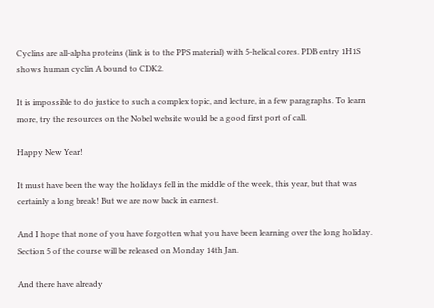Cyclins are all-alpha proteins (link is to the PPS material) with 5-helical cores. PDB entry 1H1S shows human cyclin A bound to CDK2.

It is impossible to do justice to such a complex topic, and lecture, in a few paragraphs. To learn more, try the resources on the Nobel website would be a good first port of call.

Happy New Year!

It must have been the way the holidays fell in the middle of the week, this year, but that was certainly a long break! But we are now back in earnest.

And I hope that none of you have forgotten what you have been learning over the long holiday. Section 5 of the course will be released on Monday 14th Jan.

And there have already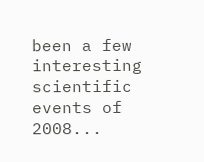been a few interesting scientific events of 2008...